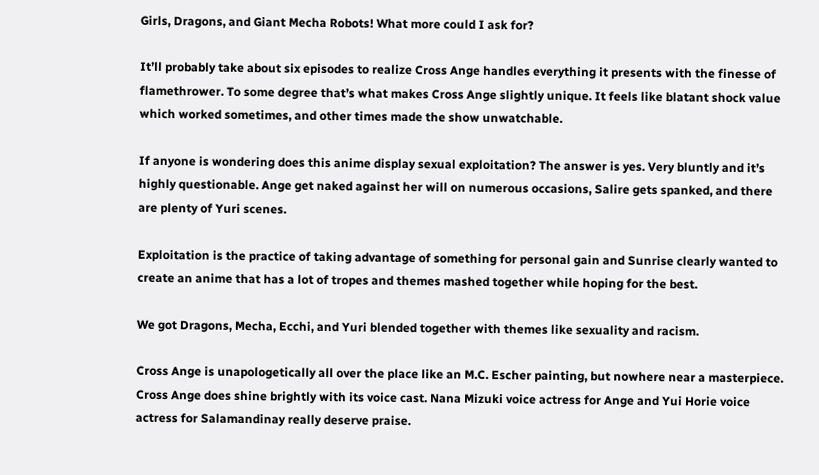Girls, Dragons, and Giant Mecha Robots! What more could I ask for?

It’ll probably take about six episodes to realize Cross Ange handles everything it presents with the finesse of flamethrower. To some degree that’s what makes Cross Ange slightly unique. It feels like blatant shock value which worked sometimes, and other times made the show unwatchable.

If anyone is wondering does this anime display sexual exploitation? The answer is yes. Very bluntly and it’s highly questionable. Ange get naked against her will on numerous occasions, Salire gets spanked, and there are plenty of Yuri scenes.

Exploitation is the practice of taking advantage of something for personal gain and Sunrise clearly wanted to create an anime that has a lot of tropes and themes mashed together while hoping for the best.

We got Dragons, Mecha, Ecchi, and Yuri blended together with themes like sexuality and racism.

Cross Ange is unapologetically all over the place like an M.C. Escher painting, but nowhere near a masterpiece. Cross Ange does shine brightly with its voice cast. Nana Mizuki voice actress for Ange and Yui Horie voice actress for Salamandinay really deserve praise.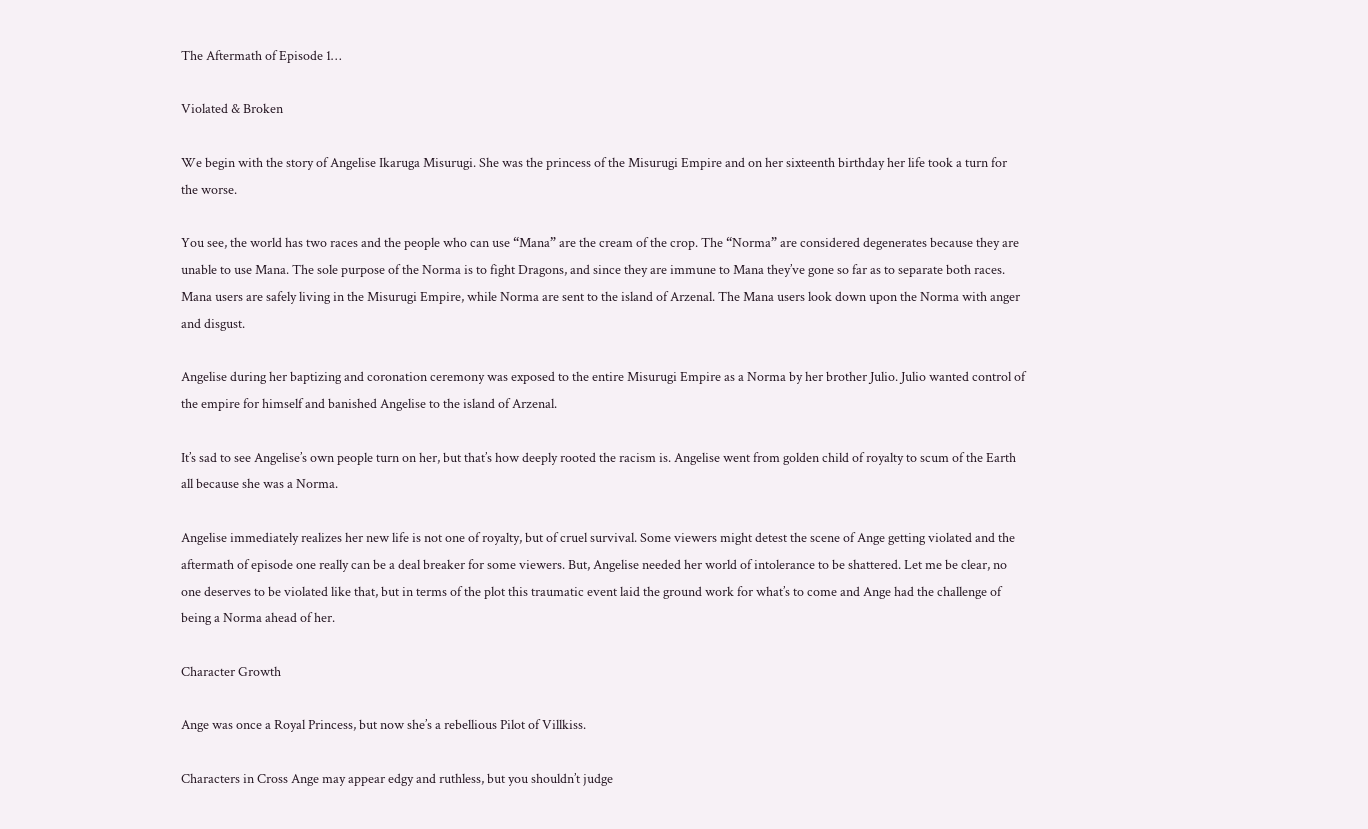The Aftermath of Episode 1…

Violated & Broken

We begin with the story of Angelise Ikaruga Misurugi. She was the princess of the Misurugi Empire and on her sixteenth birthday her life took a turn for the worse.

You see, the world has two races and the people who can use “Mana” are the cream of the crop. The “Norma” are considered degenerates because they are unable to use Mana. The sole purpose of the Norma is to fight Dragons, and since they are immune to Mana they’ve gone so far as to separate both races. Mana users are safely living in the Misurugi Empire, while Norma are sent to the island of Arzenal. The Mana users look down upon the Norma with anger and disgust.

Angelise during her baptizing and coronation ceremony was exposed to the entire Misurugi Empire as a Norma by her brother Julio. Julio wanted control of the empire for himself and banished Angelise to the island of Arzenal.

It’s sad to see Angelise’s own people turn on her, but that’s how deeply rooted the racism is. Angelise went from golden child of royalty to scum of the Earth all because she was a Norma.

Angelise immediately realizes her new life is not one of royalty, but of cruel survival. Some viewers might detest the scene of Ange getting violated and the aftermath of episode one really can be a deal breaker for some viewers. But, Angelise needed her world of intolerance to be shattered. Let me be clear, no one deserves to be violated like that, but in terms of the plot this traumatic event laid the ground work for what’s to come and Ange had the challenge of being a Norma ahead of her.

Character Growth

Ange was once a Royal Princess, but now she’s a rebellious Pilot of Villkiss.

Characters in Cross Ange may appear edgy and ruthless, but you shouldn’t judge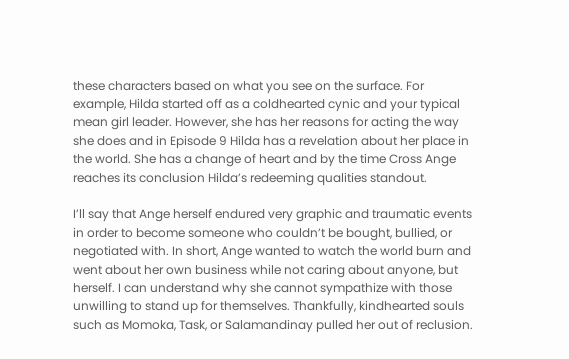these characters based on what you see on the surface. For example, Hilda started off as a coldhearted cynic and your typical mean girl leader. However, she has her reasons for acting the way she does and in Episode 9 Hilda has a revelation about her place in the world. She has a change of heart and by the time Cross Ange reaches its conclusion Hilda’s redeeming qualities standout.

I’ll say that Ange herself endured very graphic and traumatic events in order to become someone who couldn’t be bought, bullied, or negotiated with. In short, Ange wanted to watch the world burn and went about her own business while not caring about anyone, but herself. I can understand why she cannot sympathize with those unwilling to stand up for themselves. Thankfully, kindhearted souls such as Momoka, Task, or Salamandinay pulled her out of reclusion.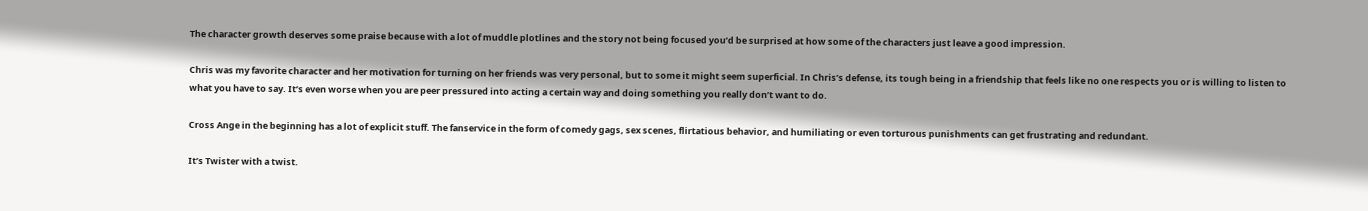The character growth deserves some praise because with a lot of muddle plotlines and the story not being focused you’d be surprised at how some of the characters just leave a good impression.

Chris was my favorite character and her motivation for turning on her friends was very personal, but to some it might seem superficial. In Chris’s defense, its tough being in a friendship that feels like no one respects you or is willing to listen to what you have to say. It’s even worse when you are peer pressured into acting a certain way and doing something you really don’t want to do.

Cross Ange in the beginning has a lot of explicit stuff. The fanservice in the form of comedy gags, sex scenes, flirtatious behavior, and humiliating or even torturous punishments can get frustrating and redundant.

It’s Twister with a twist.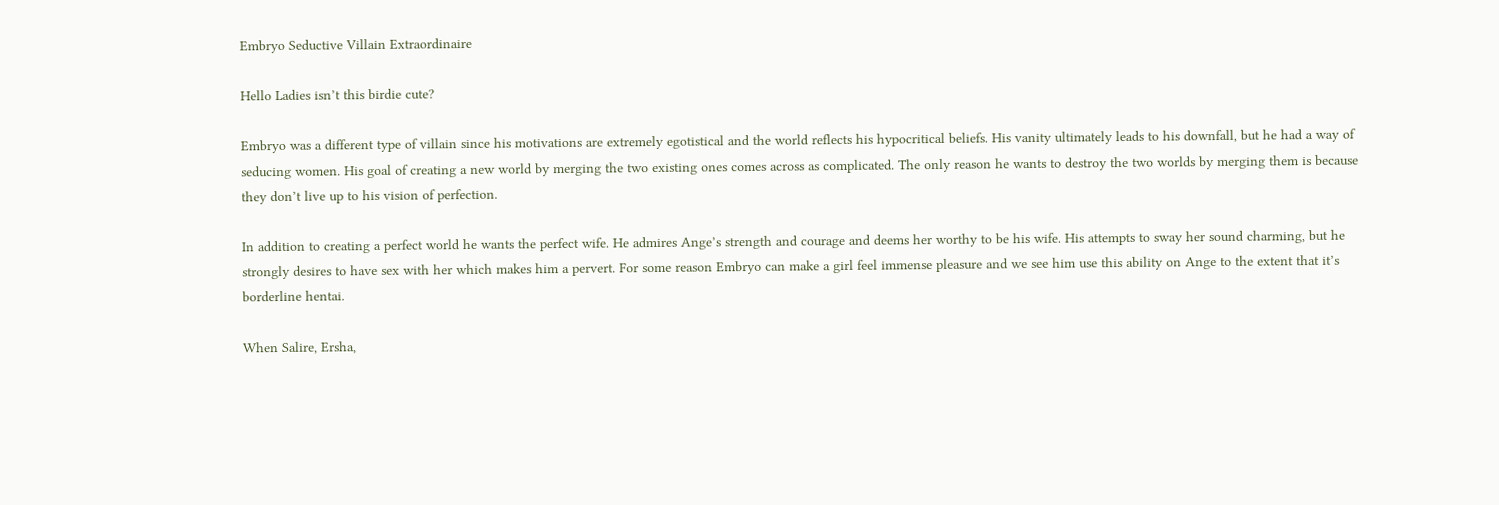Embryo Seductive Villain Extraordinaire

Hello Ladies isn’t this birdie cute?

Embryo was a different type of villain since his motivations are extremely egotistical and the world reflects his hypocritical beliefs. His vanity ultimately leads to his downfall, but he had a way of seducing women. His goal of creating a new world by merging the two existing ones comes across as complicated. The only reason he wants to destroy the two worlds by merging them is because they don’t live up to his vision of perfection.

In addition to creating a perfect world he wants the perfect wife. He admires Ange’s strength and courage and deems her worthy to be his wife. His attempts to sway her sound charming, but he strongly desires to have sex with her which makes him a pervert. For some reason Embryo can make a girl feel immense pleasure and we see him use this ability on Ange to the extent that it’s borderline hentai.

When Salire, Ersha,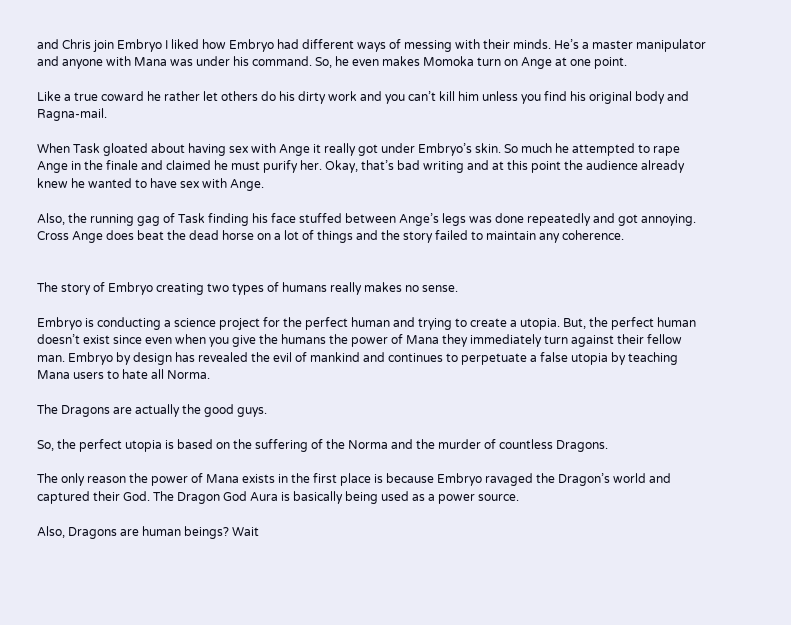and Chris join Embryo I liked how Embryo had different ways of messing with their minds. He’s a master manipulator and anyone with Mana was under his command. So, he even makes Momoka turn on Ange at one point.

Like a true coward he rather let others do his dirty work and you can’t kill him unless you find his original body and Ragna-mail.

When Task gloated about having sex with Ange it really got under Embryo’s skin. So much he attempted to rape Ange in the finale and claimed he must purify her. Okay, that’s bad writing and at this point the audience already knew he wanted to have sex with Ange.

Also, the running gag of Task finding his face stuffed between Ange’s legs was done repeatedly and got annoying. Cross Ange does beat the dead horse on a lot of things and the story failed to maintain any coherence.


The story of Embryo creating two types of humans really makes no sense.

Embryo is conducting a science project for the perfect human and trying to create a utopia. But, the perfect human doesn’t exist since even when you give the humans the power of Mana they immediately turn against their fellow man. Embryo by design has revealed the evil of mankind and continues to perpetuate a false utopia by teaching Mana users to hate all Norma.

The Dragons are actually the good guys.

So, the perfect utopia is based on the suffering of the Norma and the murder of countless Dragons.

The only reason the power of Mana exists in the first place is because Embryo ravaged the Dragon’s world and captured their God. The Dragon God Aura is basically being used as a power source.

Also, Dragons are human beings? Wait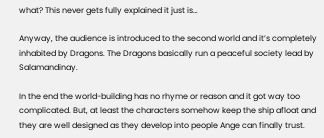what? This never gets fully explained it just is…

Anyway, the audience is introduced to the second world and it’s completely inhabited by Dragons. The Dragons basically run a peaceful society lead by Salamandinay.

In the end the world-building has no rhyme or reason and it got way too complicated. But, at least the characters somehow keep the ship afloat and they are well designed as they develop into people Ange can finally trust.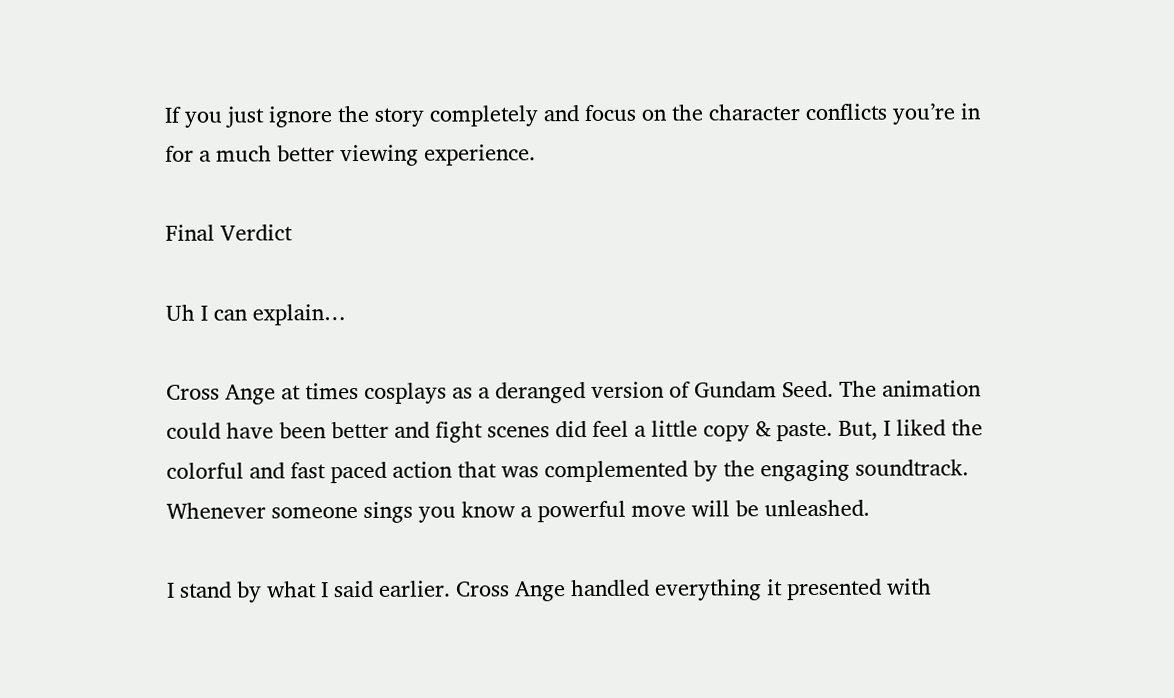If you just ignore the story completely and focus on the character conflicts you’re in for a much better viewing experience.

Final Verdict

Uh I can explain…

Cross Ange at times cosplays as a deranged version of Gundam Seed. The animation could have been better and fight scenes did feel a little copy & paste. But, I liked the colorful and fast paced action that was complemented by the engaging soundtrack. Whenever someone sings you know a powerful move will be unleashed.

I stand by what I said earlier. Cross Ange handled everything it presented with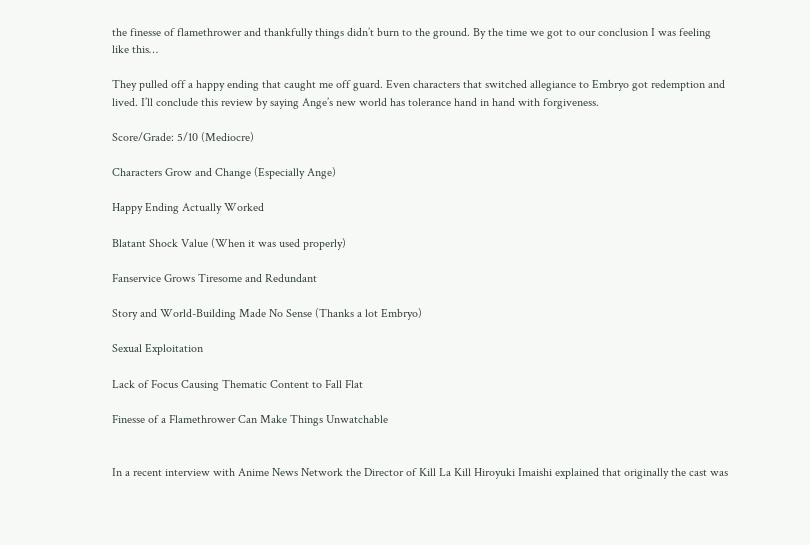the finesse of flamethrower and thankfully things didn’t burn to the ground. By the time we got to our conclusion I was feeling like this…

They pulled off a happy ending that caught me off guard. Even characters that switched allegiance to Embryo got redemption and lived. I’ll conclude this review by saying Ange’s new world has tolerance hand in hand with forgiveness.

Score/Grade: 5/10 (Mediocre)

Characters Grow and Change (Especially Ange)

Happy Ending Actually Worked

Blatant Shock Value (When it was used properly)

Fanservice Grows Tiresome and Redundant

Story and World-Building Made No Sense (Thanks a lot Embryo)

Sexual Exploitation

Lack of Focus Causing Thematic Content to Fall Flat

Finesse of a Flamethrower Can Make Things Unwatchable


In a recent interview with Anime News Network the Director of Kill La Kill Hiroyuki Imaishi explained that originally the cast was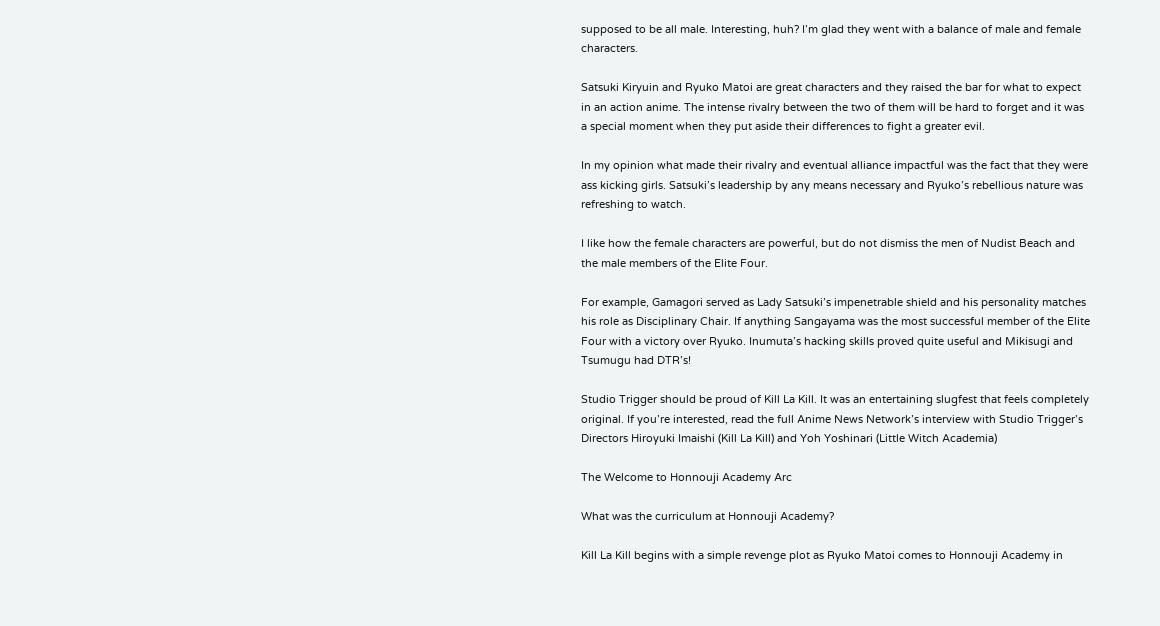supposed to be all male. Interesting, huh? I’m glad they went with a balance of male and female characters.

Satsuki Kiryuin and Ryuko Matoi are great characters and they raised the bar for what to expect in an action anime. The intense rivalry between the two of them will be hard to forget and it was a special moment when they put aside their differences to fight a greater evil.

In my opinion what made their rivalry and eventual alliance impactful was the fact that they were ass kicking girls. Satsuki’s leadership by any means necessary and Ryuko’s rebellious nature was refreshing to watch.

I like how the female characters are powerful, but do not dismiss the men of Nudist Beach and the male members of the Elite Four.

For example, Gamagori served as Lady Satsuki’s impenetrable shield and his personality matches his role as Disciplinary Chair. If anything Sangayama was the most successful member of the Elite Four with a victory over Ryuko. Inumuta’s hacking skills proved quite useful and Mikisugi and Tsumugu had DTR’s!

Studio Trigger should be proud of Kill La Kill. It was an entertaining slugfest that feels completely original. If you’re interested, read the full Anime News Network’s interview with Studio Trigger’s Directors Hiroyuki Imaishi (Kill La Kill) and Yoh Yoshinari (Little Witch Academia)

The Welcome to Honnouji Academy Arc

What was the curriculum at Honnouji Academy?

Kill La Kill begins with a simple revenge plot as Ryuko Matoi comes to Honnouji Academy in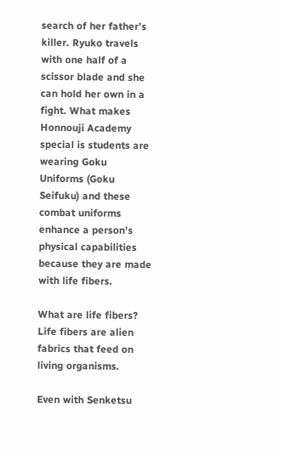search of her father’s killer. Ryuko travels with one half of a scissor blade and she can hold her own in a fight. What makes Honnouji Academy special is students are wearing Goku Uniforms (Goku Seifuku) and these combat uniforms enhance a person’s physical capabilities because they are made with life fibers.

What are life fibers? Life fibers are alien fabrics that feed on living organisms.

Even with Senketsu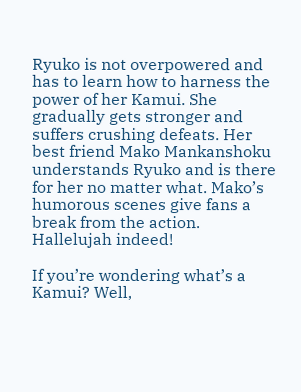Ryuko is not overpowered and has to learn how to harness the power of her Kamui. She gradually gets stronger and suffers crushing defeats. Her best friend Mako Mankanshoku understands Ryuko and is there for her no matter what. Mako’s humorous scenes give fans a break from the action. Hallelujah indeed!

If you’re wondering what’s a Kamui? Well,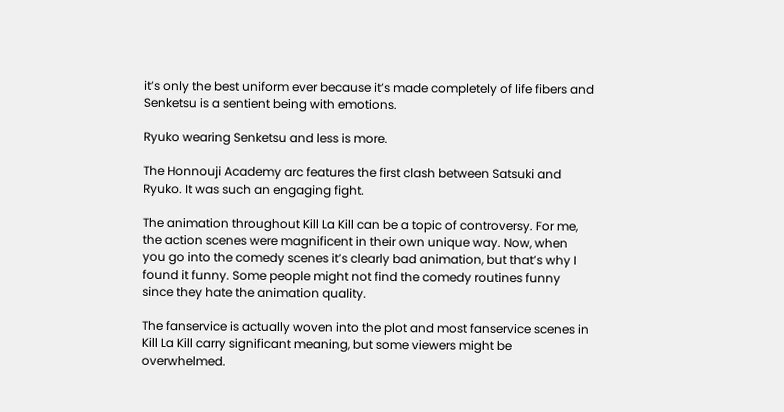it’s only the best uniform ever because it’s made completely of life fibers and Senketsu is a sentient being with emotions.

Ryuko wearing Senketsu and less is more.

The Honnouji Academy arc features the first clash between Satsuki and Ryuko. It was such an engaging fight.

The animation throughout Kill La Kill can be a topic of controversy. For me, the action scenes were magnificent in their own unique way. Now, when you go into the comedy scenes it’s clearly bad animation, but that’s why I found it funny. Some people might not find the comedy routines funny since they hate the animation quality.

The fanservice is actually woven into the plot and most fanservice scenes in Kill La Kill carry significant meaning, but some viewers might be overwhelmed.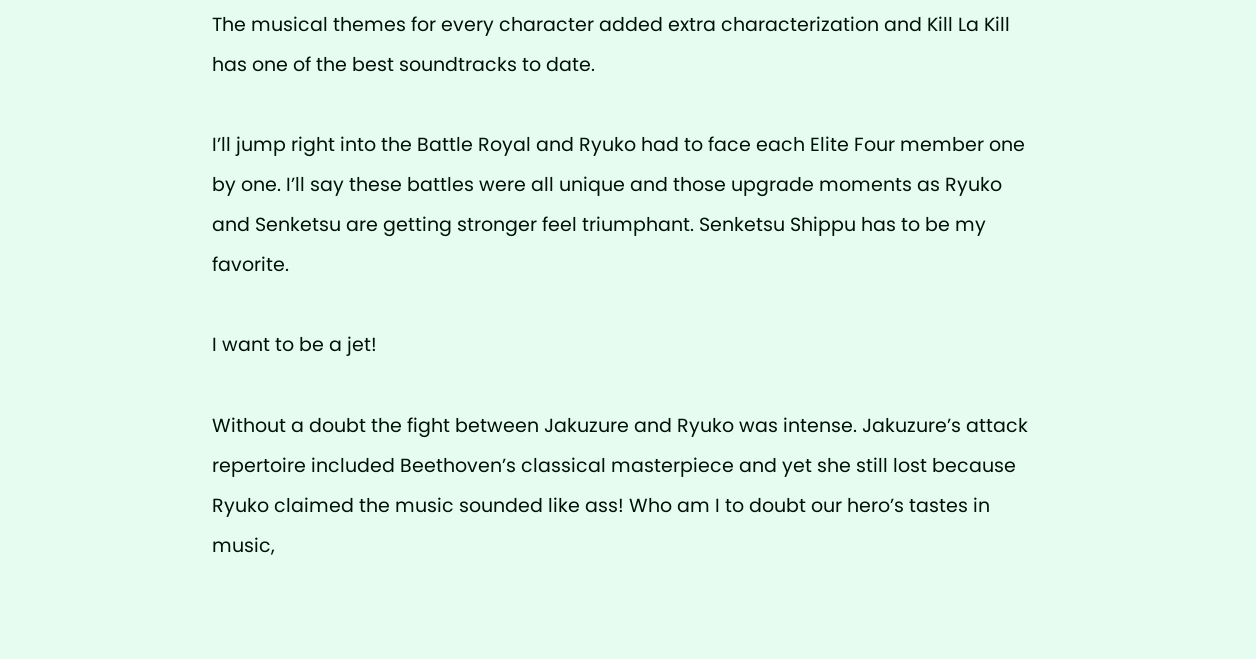The musical themes for every character added extra characterization and Kill La Kill has one of the best soundtracks to date.

I’ll jump right into the Battle Royal and Ryuko had to face each Elite Four member one by one. I’ll say these battles were all unique and those upgrade moments as Ryuko and Senketsu are getting stronger feel triumphant. Senketsu Shippu has to be my favorite.

I want to be a jet!

Without a doubt the fight between Jakuzure and Ryuko was intense. Jakuzure’s attack repertoire included Beethoven’s classical masterpiece and yet she still lost because Ryuko claimed the music sounded like ass! Who am I to doubt our hero’s tastes in music,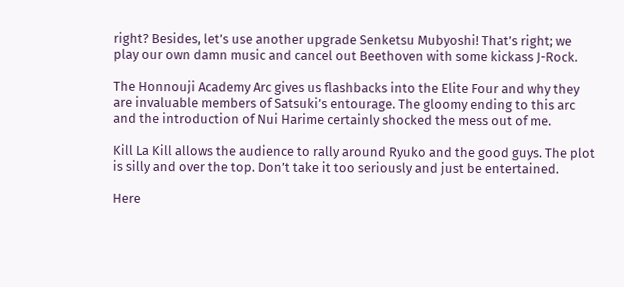right? Besides, let’s use another upgrade Senketsu Mubyoshi! That’s right; we play our own damn music and cancel out Beethoven with some kickass J-Rock.

The Honnouji Academy Arc gives us flashbacks into the Elite Four and why they are invaluable members of Satsuki’s entourage. The gloomy ending to this arc and the introduction of Nui Harime certainly shocked the mess out of me.

Kill La Kill allows the audience to rally around Ryuko and the good guys. The plot is silly and over the top. Don’t take it too seriously and just be entertained.

Here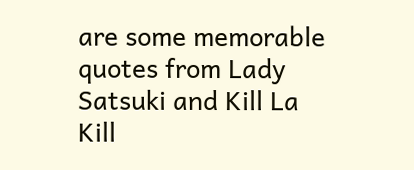are some memorable quotes from Lady Satsuki and Kill La Kill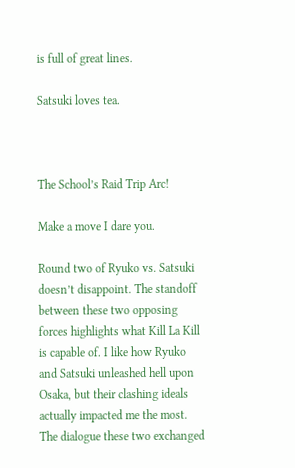is full of great lines.

Satsuki loves tea.



The School’s Raid Trip Arc!

Make a move I dare you.

Round two of Ryuko vs. Satsuki doesn’t disappoint. The standoff between these two opposing forces highlights what Kill La Kill is capable of. I like how Ryuko and Satsuki unleashed hell upon Osaka, but their clashing ideals actually impacted me the most. The dialogue these two exchanged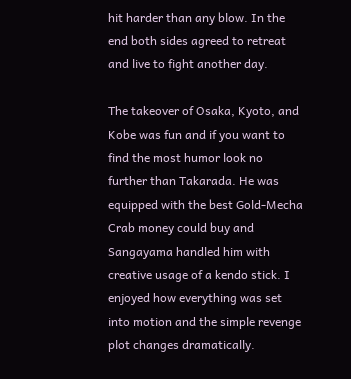hit harder than any blow. In the end both sides agreed to retreat and live to fight another day.

The takeover of Osaka, Kyoto, and Kobe was fun and if you want to find the most humor look no further than Takarada. He was equipped with the best Gold-Mecha Crab money could buy and Sangayama handled him with creative usage of a kendo stick. I enjoyed how everything was set into motion and the simple revenge plot changes dramatically.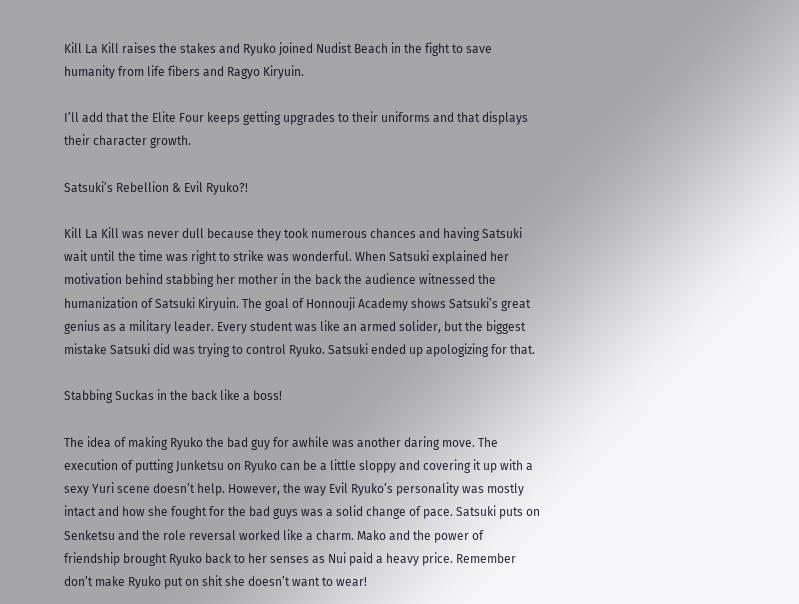Kill La Kill raises the stakes and Ryuko joined Nudist Beach in the fight to save humanity from life fibers and Ragyo Kiryuin.

I’ll add that the Elite Four keeps getting upgrades to their uniforms and that displays their character growth.

Satsuki’s Rebellion & Evil Ryuko?!

Kill La Kill was never dull because they took numerous chances and having Satsuki wait until the time was right to strike was wonderful. When Satsuki explained her motivation behind stabbing her mother in the back the audience witnessed the humanization of Satsuki Kiryuin. The goal of Honnouji Academy shows Satsuki’s great genius as a military leader. Every student was like an armed solider, but the biggest mistake Satsuki did was trying to control Ryuko. Satsuki ended up apologizing for that.

Stabbing Suckas in the back like a boss!

The idea of making Ryuko the bad guy for awhile was another daring move. The execution of putting Junketsu on Ryuko can be a little sloppy and covering it up with a sexy Yuri scene doesn’t help. However, the way Evil Ryuko’s personality was mostly intact and how she fought for the bad guys was a solid change of pace. Satsuki puts on Senketsu and the role reversal worked like a charm. Mako and the power of friendship brought Ryuko back to her senses as Nui paid a heavy price. Remember don’t make Ryuko put on shit she doesn’t want to wear!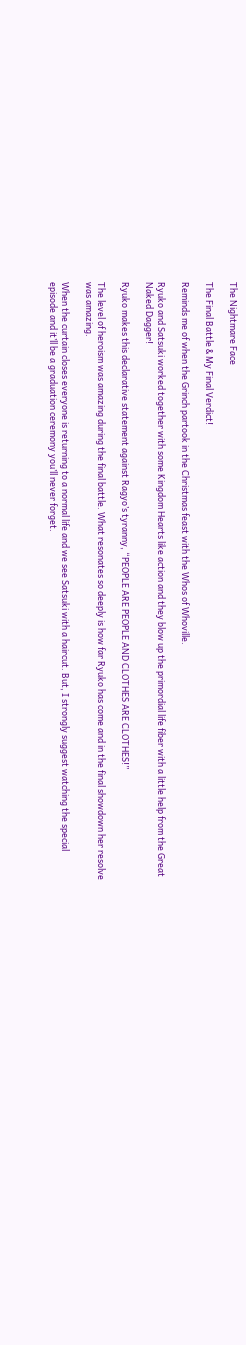The Nightmare Face

The Final Battle & My Final Verdict!

Reminds me of when the Grinch partook in the Christmas feast with the Whos of Whoville.

Ryuko and Satsuki worked together with some Kingdom Hearts like action and they blow up the primordial life fiber with a little help from the Great Naked Dagger!

Ryuko makes this declarative statement against Ragyo’s tyranny, “PEOPLE ARE PEOPLE AND CLOTHES ARE CLOTHES!”

The level of heroism was amazing during the final battle. What resonates so deeply is how far Ryuko has come and in the final showdown her resolve was amazing.

When the curtain closes everyone is returning to a normal life and we see Satsuki with a haircut. But, I strongly suggest watching the special episode and it’ll be a graduation ceremony you’ll never forget.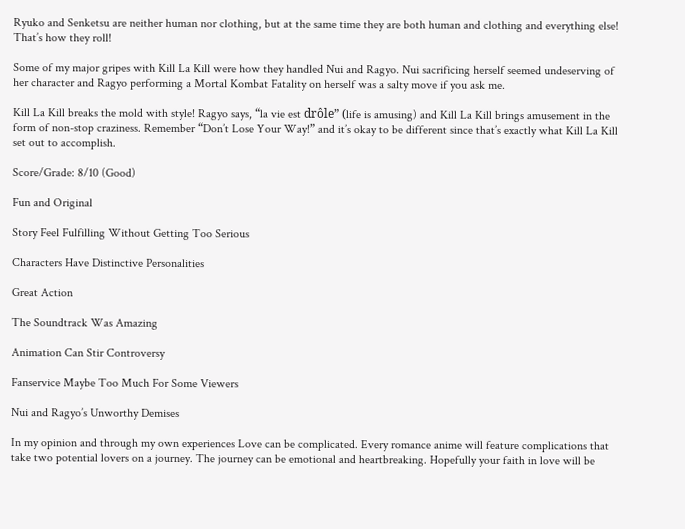Ryuko and Senketsu are neither human nor clothing, but at the same time they are both human and clothing and everything else! That’s how they roll!

Some of my major gripes with Kill La Kill were how they handled Nui and Ragyo. Nui sacrificing herself seemed undeserving of her character and Ragyo performing a Mortal Kombat Fatality on herself was a salty move if you ask me.

Kill La Kill breaks the mold with style! Ragyo says, “la vie est drôle” (life is amusing) and Kill La Kill brings amusement in the form of non-stop craziness. Remember “Don’t Lose Your Way!” and it’s okay to be different since that’s exactly what Kill La Kill set out to accomplish.

Score/Grade: 8/10 (Good)

Fun and Original

Story Feel Fulfilling Without Getting Too Serious

Characters Have Distinctive Personalities

Great Action

The Soundtrack Was Amazing

Animation Can Stir Controversy

Fanservice Maybe Too Much For Some Viewers

Nui and Ragyo’s Unworthy Demises

In my opinion and through my own experiences Love can be complicated. Every romance anime will feature complications that take two potential lovers on a journey. The journey can be emotional and heartbreaking. Hopefully your faith in love will be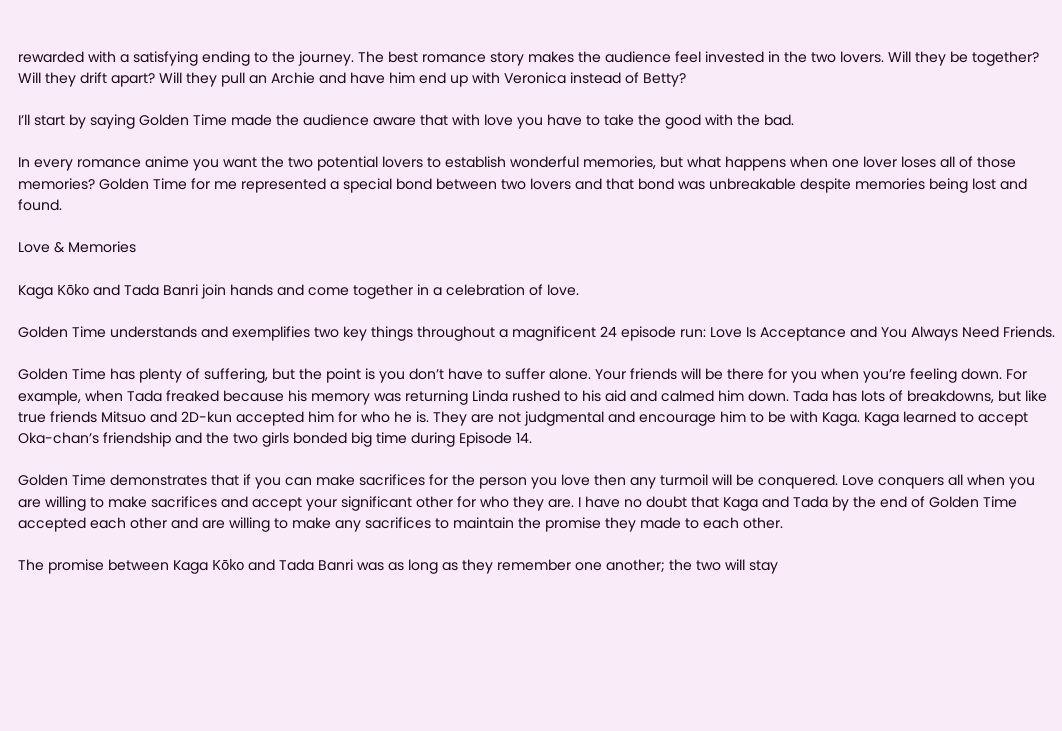rewarded with a satisfying ending to the journey. The best romance story makes the audience feel invested in the two lovers. Will they be together? Will they drift apart? Will they pull an Archie and have him end up with Veronica instead of Betty?

I’ll start by saying Golden Time made the audience aware that with love you have to take the good with the bad.

In every romance anime you want the two potential lovers to establish wonderful memories, but what happens when one lover loses all of those memories? Golden Time for me represented a special bond between two lovers and that bond was unbreakable despite memories being lost and found.

Love & Memories

Kaga Kōko and Tada Banri join hands and come together in a celebration of love.

Golden Time understands and exemplifies two key things throughout a magnificent 24 episode run: Love Is Acceptance and You Always Need Friends.

Golden Time has plenty of suffering, but the point is you don’t have to suffer alone. Your friends will be there for you when you’re feeling down. For example, when Tada freaked because his memory was returning Linda rushed to his aid and calmed him down. Tada has lots of breakdowns, but like true friends Mitsuo and 2D-kun accepted him for who he is. They are not judgmental and encourage him to be with Kaga. Kaga learned to accept Oka-chan’s friendship and the two girls bonded big time during Episode 14.

Golden Time demonstrates that if you can make sacrifices for the person you love then any turmoil will be conquered. Love conquers all when you are willing to make sacrifices and accept your significant other for who they are. I have no doubt that Kaga and Tada by the end of Golden Time accepted each other and are willing to make any sacrifices to maintain the promise they made to each other.

The promise between Kaga Kōko and Tada Banri was as long as they remember one another; the two will stay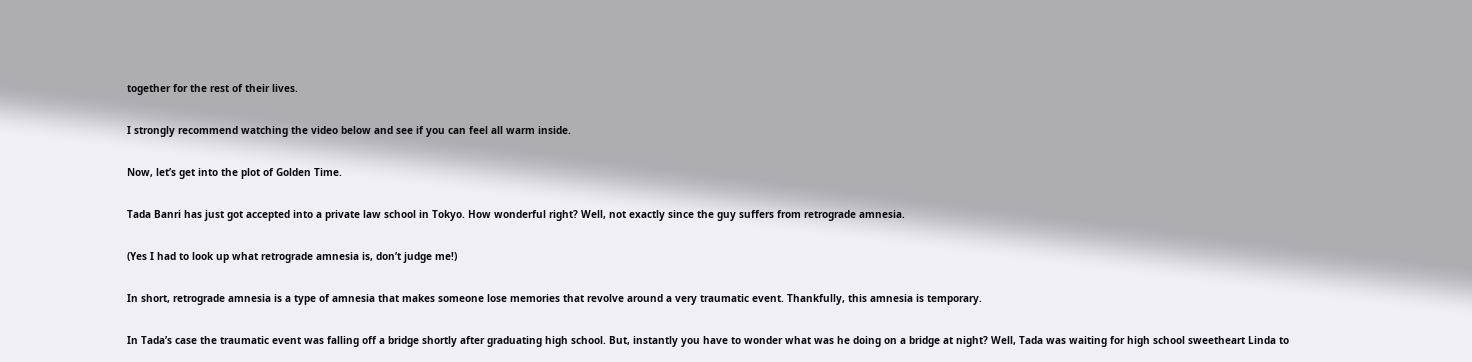together for the rest of their lives.

I strongly recommend watching the video below and see if you can feel all warm inside.

Now, let’s get into the plot of Golden Time.

Tada Banri has just got accepted into a private law school in Tokyo. How wonderful right? Well, not exactly since the guy suffers from retrograde amnesia.

(Yes I had to look up what retrograde amnesia is, don’t judge me!)

In short, retrograde amnesia is a type of amnesia that makes someone lose memories that revolve around a very traumatic event. Thankfully, this amnesia is temporary.

In Tada’s case the traumatic event was falling off a bridge shortly after graduating high school. But, instantly you have to wonder what was he doing on a bridge at night? Well, Tada was waiting for high school sweetheart Linda to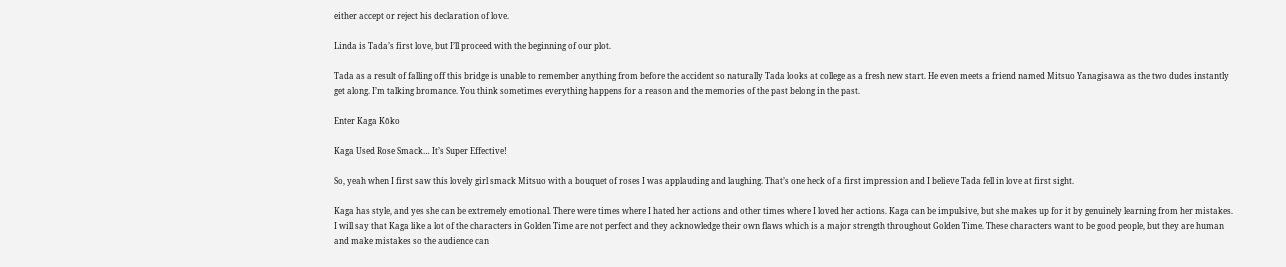either accept or reject his declaration of love.

Linda is Tada’s first love, but I’ll proceed with the beginning of our plot.

Tada as a result of falling off this bridge is unable to remember anything from before the accident so naturally Tada looks at college as a fresh new start. He even meets a friend named Mitsuo Yanagisawa as the two dudes instantly get along. I’m talking bromance. You think sometimes everything happens for a reason and the memories of the past belong in the past.

Enter Kaga Kōko

Kaga Used Rose Smack… It’s Super Effective!

So, yeah when I first saw this lovely girl smack Mitsuo with a bouquet of roses I was applauding and laughing. That’s one heck of a first impression and I believe Tada fell in love at first sight.

Kaga has style, and yes she can be extremely emotional. There were times where I hated her actions and other times where I loved her actions. Kaga can be impulsive, but she makes up for it by genuinely learning from her mistakes. I will say that Kaga like a lot of the characters in Golden Time are not perfect and they acknowledge their own flaws which is a major strength throughout Golden Time. These characters want to be good people, but they are human and make mistakes so the audience can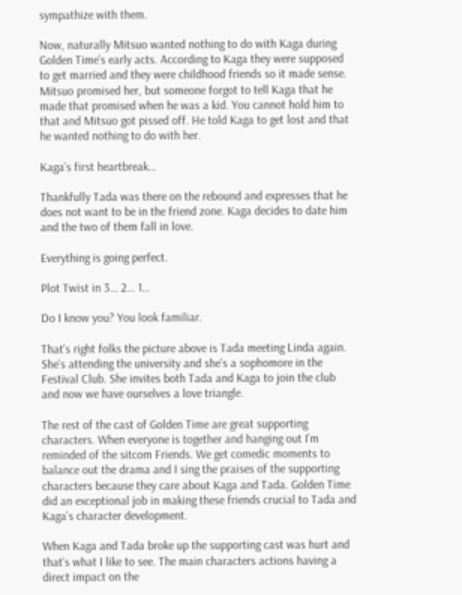sympathize with them.

Now, naturally Mitsuo wanted nothing to do with Kaga during Golden Time’s early acts. According to Kaga they were supposed to get married and they were childhood friends so it made sense. Mitsuo promised her, but someone forgot to tell Kaga that he made that promised when he was a kid. You cannot hold him to that and Mitsuo got pissed off. He told Kaga to get lost and that he wanted nothing to do with her.

Kaga’s first heartbreak…

Thankfully Tada was there on the rebound and expresses that he does not want to be in the friend zone. Kaga decides to date him and the two of them fall in love.

Everything is going perfect.

Plot Twist in 3… 2… 1…

Do I know you? You look familiar.

That’s right folks the picture above is Tada meeting Linda again. She’s attending the university and she’s a sophomore in the Festival Club. She invites both Tada and Kaga to join the club and now we have ourselves a love triangle.

The rest of the cast of Golden Time are great supporting characters. When everyone is together and hanging out I’m reminded of the sitcom Friends. We get comedic moments to balance out the drama and I sing the praises of the supporting characters because they care about Kaga and Tada. Golden Time did an exceptional job in making these friends crucial to Tada and Kaga’s character development.

When Kaga and Tada broke up the supporting cast was hurt and that’s what I like to see. The main characters actions having a direct impact on the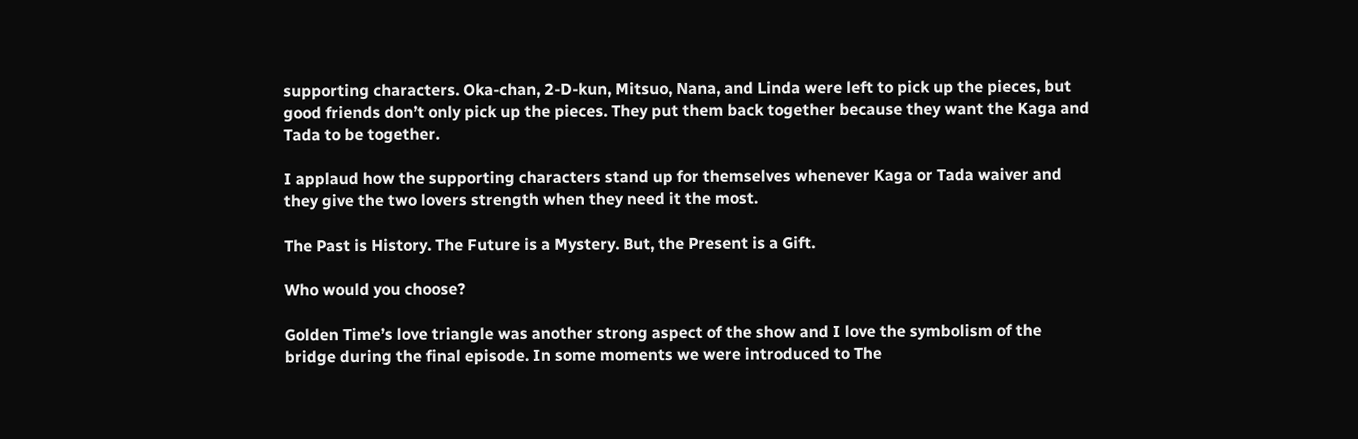supporting characters. Oka-chan, 2-D-kun, Mitsuo, Nana, and Linda were left to pick up the pieces, but good friends don’t only pick up the pieces. They put them back together because they want the Kaga and Tada to be together.

I applaud how the supporting characters stand up for themselves whenever Kaga or Tada waiver and they give the two lovers strength when they need it the most.

The Past is History. The Future is a Mystery. But, the Present is a Gift.

Who would you choose?

Golden Time’s love triangle was another strong aspect of the show and I love the symbolism of the bridge during the final episode. In some moments we were introduced to The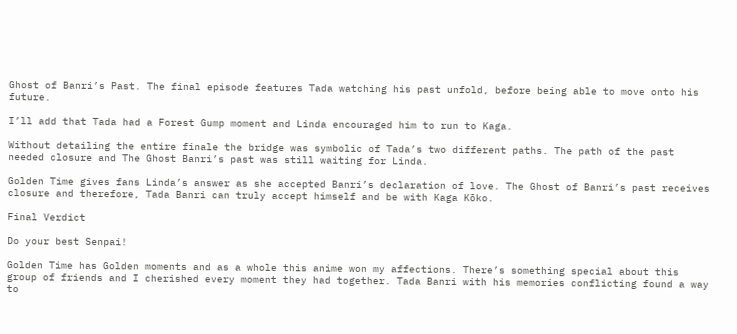Ghost of Banri’s Past. The final episode features Tada watching his past unfold, before being able to move onto his future.

I’ll add that Tada had a Forest Gump moment and Linda encouraged him to run to Kaga.

Without detailing the entire finale the bridge was symbolic of Tada’s two different paths. The path of the past needed closure and The Ghost Banri’s past was still waiting for Linda.

Golden Time gives fans Linda’s answer as she accepted Banri’s declaration of love. The Ghost of Banri’s past receives closure and therefore, Tada Banri can truly accept himself and be with Kaga Kōko.

Final Verdict

Do your best Senpai!

Golden Time has Golden moments and as a whole this anime won my affections. There’s something special about this group of friends and I cherished every moment they had together. Tada Banri with his memories conflicting found a way to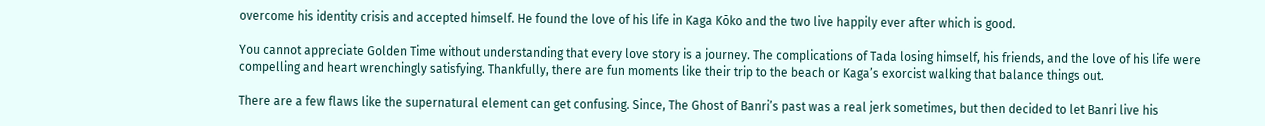overcome his identity crisis and accepted himself. He found the love of his life in Kaga Kōko and the two live happily ever after which is good.

You cannot appreciate Golden Time without understanding that every love story is a journey. The complications of Tada losing himself, his friends, and the love of his life were compelling and heart wrenchingly satisfying. Thankfully, there are fun moments like their trip to the beach or Kaga’s exorcist walking that balance things out.

There are a few flaws like the supernatural element can get confusing. Since, The Ghost of Banri’s past was a real jerk sometimes, but then decided to let Banri live his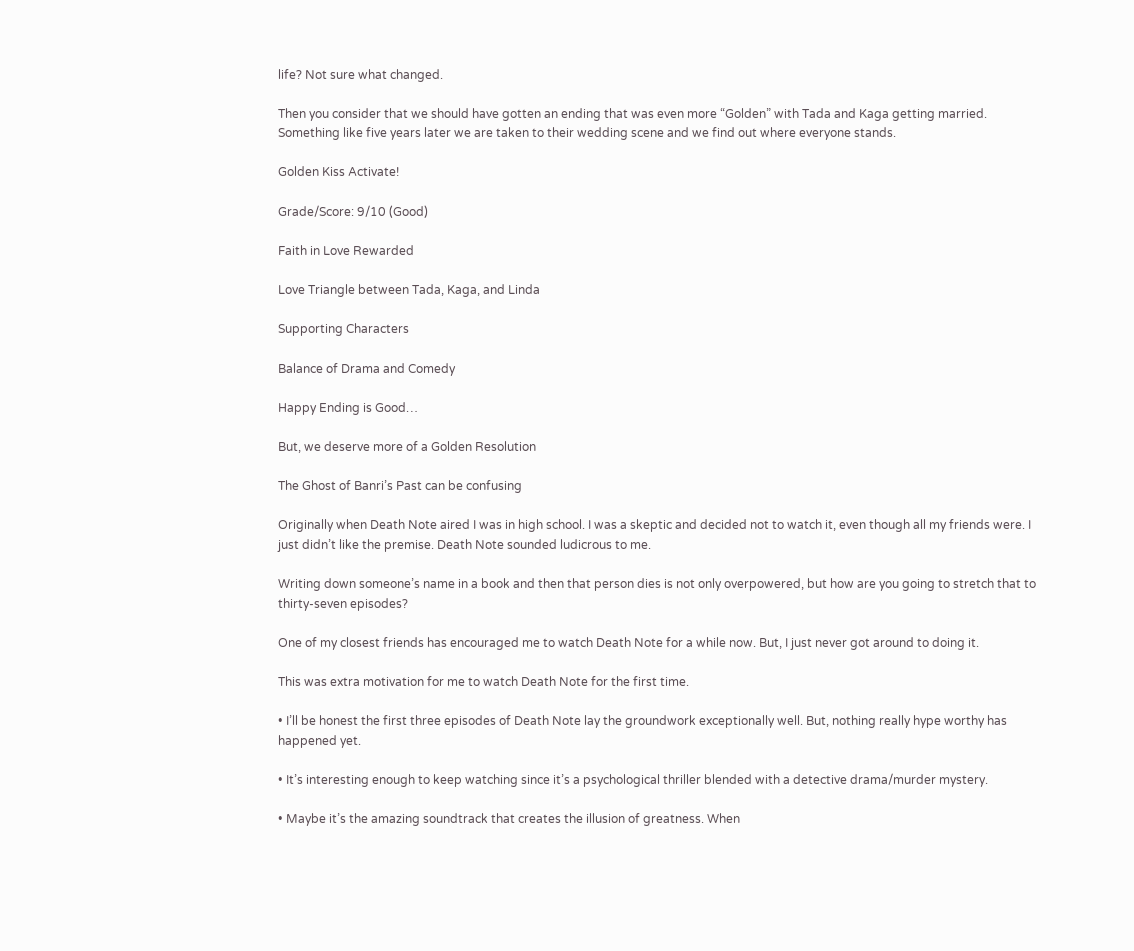life? Not sure what changed.

Then you consider that we should have gotten an ending that was even more “Golden” with Tada and Kaga getting married. Something like five years later we are taken to their wedding scene and we find out where everyone stands.

Golden Kiss Activate!

Grade/Score: 9/10 (Good)

Faith in Love Rewarded

Love Triangle between Tada, Kaga, and Linda

Supporting Characters

Balance of Drama and Comedy

Happy Ending is Good…

But, we deserve more of a Golden Resolution

The Ghost of Banri’s Past can be confusing

Originally when Death Note aired I was in high school. I was a skeptic and decided not to watch it, even though all my friends were. I just didn’t like the premise. Death Note sounded ludicrous to me.

Writing down someone’s name in a book and then that person dies is not only overpowered, but how are you going to stretch that to thirty-seven episodes?

One of my closest friends has encouraged me to watch Death Note for a while now. But, I just never got around to doing it.

This was extra motivation for me to watch Death Note for the first time.

• I’ll be honest the first three episodes of Death Note lay the groundwork exceptionally well. But, nothing really hype worthy has happened yet.

• It’s interesting enough to keep watching since it’s a psychological thriller blended with a detective drama/murder mystery.

• Maybe it’s the amazing soundtrack that creates the illusion of greatness. When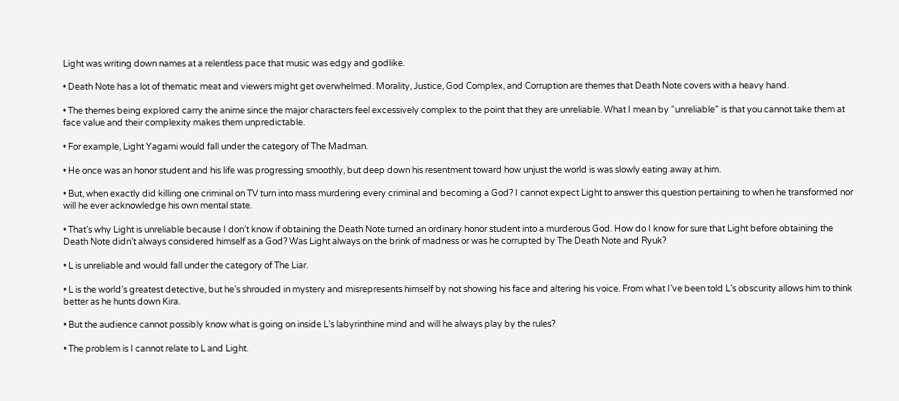Light was writing down names at a relentless pace that music was edgy and godlike.

• Death Note has a lot of thematic meat and viewers might get overwhelmed. Morality, Justice, God Complex, and Corruption are themes that Death Note covers with a heavy hand.

• The themes being explored carry the anime since the major characters feel excessively complex to the point that they are unreliable. What I mean by “unreliable” is that you cannot take them at face value and their complexity makes them unpredictable.

• For example, Light Yagami would fall under the category of The Madman.

• He once was an honor student and his life was progressing smoothly, but deep down his resentment toward how unjust the world is was slowly eating away at him.

• But, when exactly did killing one criminal on TV turn into mass murdering every criminal and becoming a God? I cannot expect Light to answer this question pertaining to when he transformed nor will he ever acknowledge his own mental state.

• That’s why Light is unreliable because I don’t know if obtaining the Death Note turned an ordinary honor student into a murderous God. How do I know for sure that Light before obtaining the Death Note didn’t always considered himself as a God? Was Light always on the brink of madness or was he corrupted by The Death Note and Ryuk?

• L is unreliable and would fall under the category of The Liar.

• L is the world’s greatest detective, but he’s shrouded in mystery and misrepresents himself by not showing his face and altering his voice. From what I’ve been told L’s obscurity allows him to think better as he hunts down Kira.

• But the audience cannot possibly know what is going on inside L’s labyrinthine mind and will he always play by the rules?

• The problem is I cannot relate to L and Light.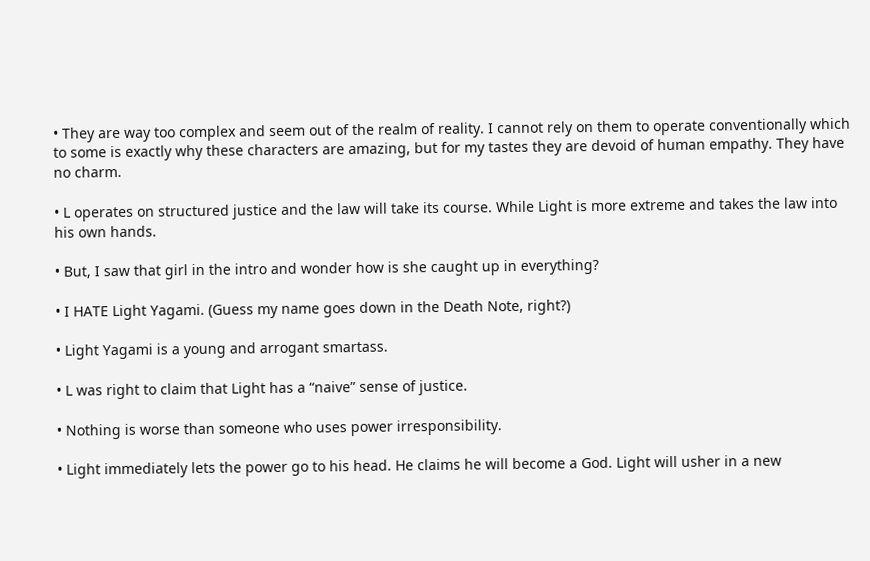• They are way too complex and seem out of the realm of reality. I cannot rely on them to operate conventionally which to some is exactly why these characters are amazing, but for my tastes they are devoid of human empathy. They have no charm.

• L operates on structured justice and the law will take its course. While Light is more extreme and takes the law into his own hands.

• But, I saw that girl in the intro and wonder how is she caught up in everything?

• I HATE Light Yagami. (Guess my name goes down in the Death Note, right?)

• Light Yagami is a young and arrogant smartass.

• L was right to claim that Light has a “naive” sense of justice.

• Nothing is worse than someone who uses power irresponsibility.

• Light immediately lets the power go to his head. He claims he will become a God. Light will usher in a new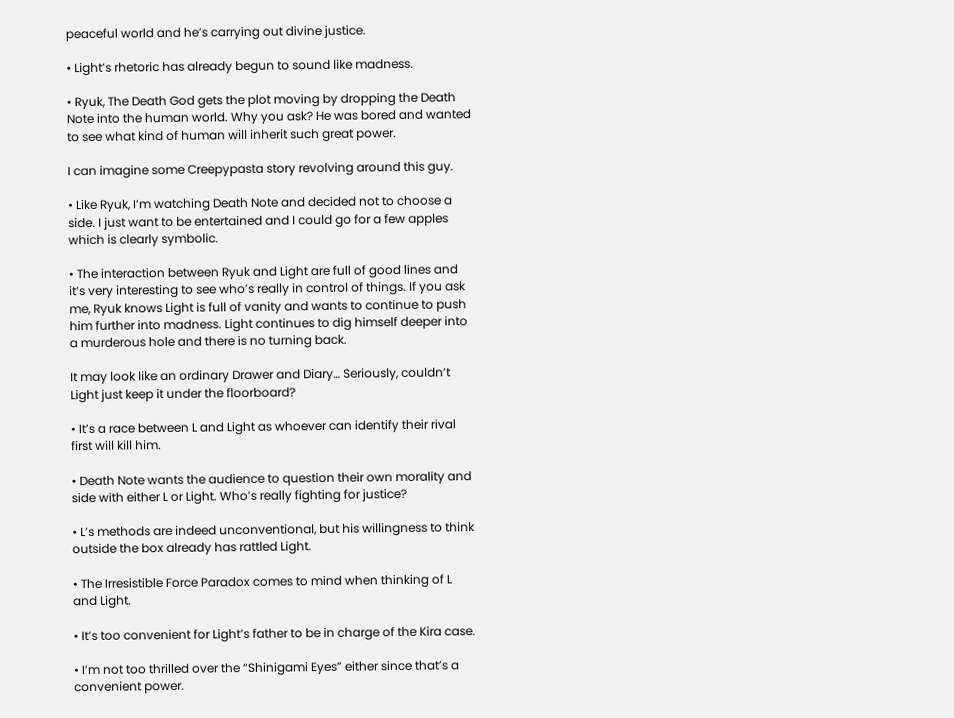peaceful world and he’s carrying out divine justice.

• Light’s rhetoric has already begun to sound like madness.

• Ryuk, The Death God gets the plot moving by dropping the Death Note into the human world. Why you ask? He was bored and wanted to see what kind of human will inherit such great power.

I can imagine some Creepypasta story revolving around this guy.

• Like Ryuk, I’m watching Death Note and decided not to choose a side. I just want to be entertained and I could go for a few apples which is clearly symbolic.

• The interaction between Ryuk and Light are full of good lines and it’s very interesting to see who’s really in control of things. If you ask me, Ryuk knows Light is full of vanity and wants to continue to push him further into madness. Light continues to dig himself deeper into a murderous hole and there is no turning back.

It may look like an ordinary Drawer and Diary… Seriously, couldn’t Light just keep it under the floorboard?

• It’s a race between L and Light as whoever can identify their rival first will kill him.

• Death Note wants the audience to question their own morality and side with either L or Light. Who’s really fighting for justice?

• L’s methods are indeed unconventional, but his willingness to think outside the box already has rattled Light.

• The Irresistible Force Paradox comes to mind when thinking of L and Light.

• It’s too convenient for Light’s father to be in charge of the Kira case.

• I’m not too thrilled over the “Shinigami Eyes” either since that’s a convenient power.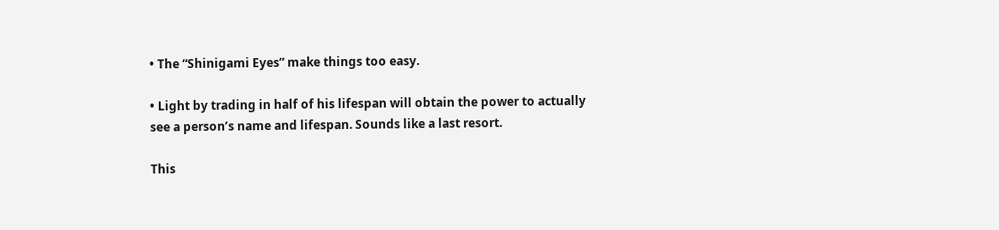• The “Shinigami Eyes” make things too easy.

• Light by trading in half of his lifespan will obtain the power to actually see a person’s name and lifespan. Sounds like a last resort.

This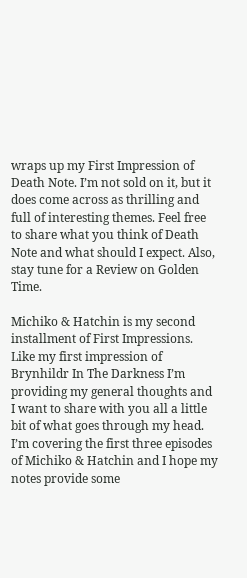wraps up my First Impression of Death Note. I’m not sold on it, but it does come across as thrilling and full of interesting themes. Feel free to share what you think of Death Note and what should I expect. Also, stay tune for a Review on Golden Time.

Michiko & Hatchin is my second installment of First Impressions. Like my first impression of Brynhildr In The Darkness I’m providing my general thoughts and I want to share with you all a little bit of what goes through my head. I’m covering the first three episodes of Michiko & Hatchin and I hope my notes provide some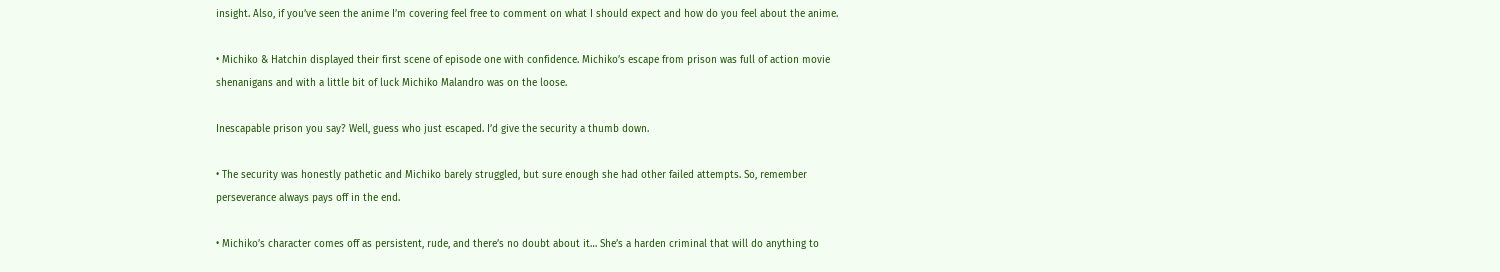insight. Also, if you’ve seen the anime I’m covering feel free to comment on what I should expect and how do you feel about the anime.

• Michiko & Hatchin displayed their first scene of episode one with confidence. Michiko’s escape from prison was full of action movie shenanigans and with a little bit of luck Michiko Malandro was on the loose.

Inescapable prison you say? Well, guess who just escaped. I’d give the security a thumb down.

• The security was honestly pathetic and Michiko barely struggled, but sure enough she had other failed attempts. So, remember perseverance always pays off in the end.

• Michiko’s character comes off as persistent, rude, and there’s no doubt about it… She’s a harden criminal that will do anything to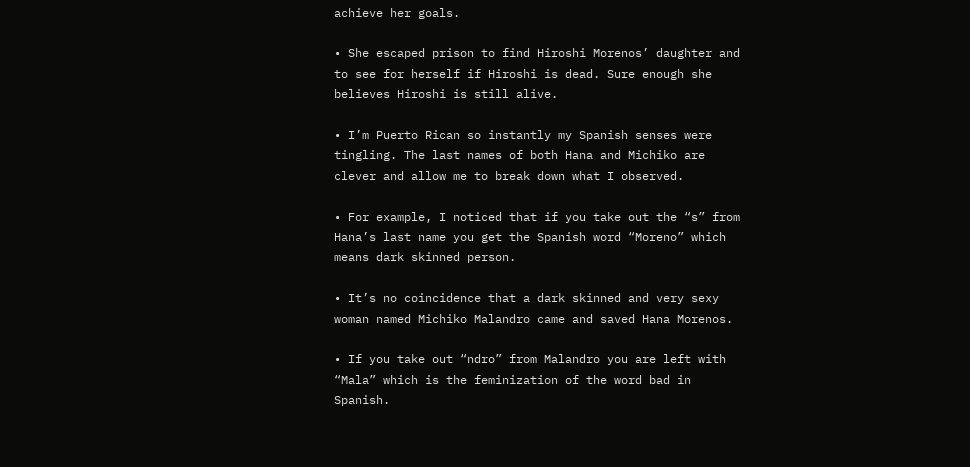achieve her goals.

• She escaped prison to find Hiroshi Morenos’ daughter and to see for herself if Hiroshi is dead. Sure enough she believes Hiroshi is still alive.

• I’m Puerto Rican so instantly my Spanish senses were tingling. The last names of both Hana and Michiko are clever and allow me to break down what I observed.

• For example, I noticed that if you take out the “s” from Hana’s last name you get the Spanish word “Moreno” which means dark skinned person.

• It’s no coincidence that a dark skinned and very sexy woman named Michiko Malandro came and saved Hana Morenos.

• If you take out “ndro” from Malandro you are left with “Mala” which is the feminization of the word bad in Spanish.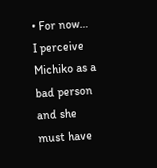• For now… I perceive Michiko as a bad person and she must have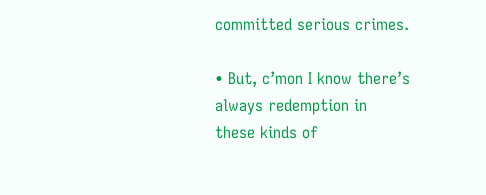committed serious crimes.

• But, c’mon I know there’s always redemption in these kinds of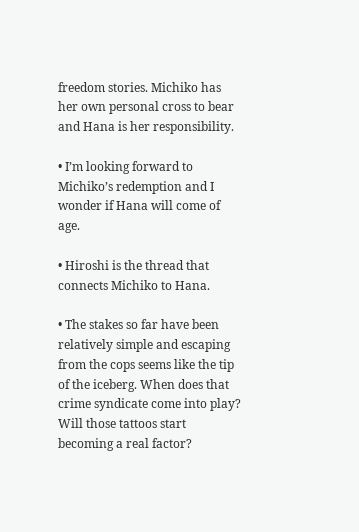freedom stories. Michiko has her own personal cross to bear and Hana is her responsibility.

• I’m looking forward to Michiko’s redemption and I wonder if Hana will come of age.

• Hiroshi is the thread that connects Michiko to Hana.

• The stakes so far have been relatively simple and escaping from the cops seems like the tip of the iceberg. When does that crime syndicate come into play? Will those tattoos start becoming a real factor?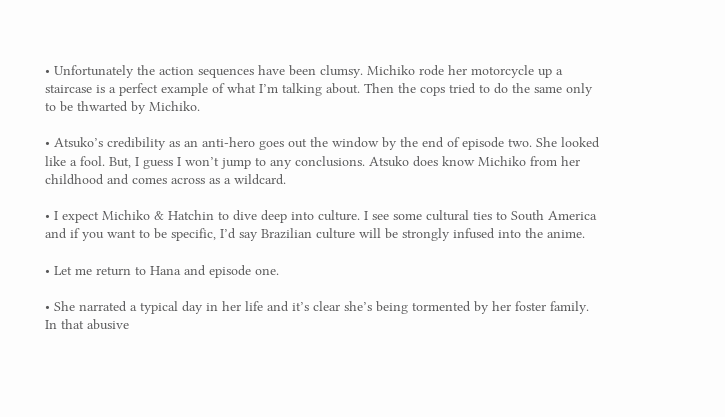• Unfortunately the action sequences have been clumsy. Michiko rode her motorcycle up a staircase is a perfect example of what I’m talking about. Then the cops tried to do the same only to be thwarted by Michiko.

• Atsuko’s credibility as an anti-hero goes out the window by the end of episode two. She looked like a fool. But, I guess I won’t jump to any conclusions. Atsuko does know Michiko from her childhood and comes across as a wildcard.

• I expect Michiko & Hatchin to dive deep into culture. I see some cultural ties to South America and if you want to be specific, I’d say Brazilian culture will be strongly infused into the anime.

• Let me return to Hana and episode one.

• She narrated a typical day in her life and it’s clear she’s being tormented by her foster family. In that abusive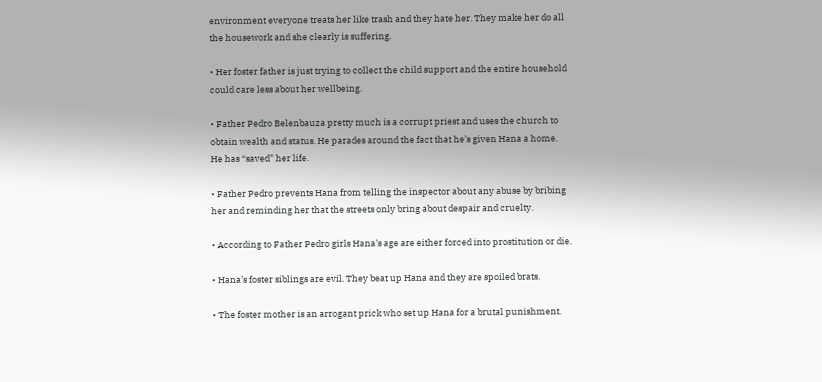environment everyone treats her like trash and they hate her. They make her do all the housework and she clearly is suffering.

• Her foster father is just trying to collect the child support and the entire household could care less about her wellbeing.

• Father Pedro Belenbauza pretty much is a corrupt priest and uses the church to obtain wealth and status. He parades around the fact that he’s given Hana a home. He has “saved” her life.

• Father Pedro prevents Hana from telling the inspector about any abuse by bribing her and reminding her that the streets only bring about despair and cruelty.

• According to Father Pedro girls Hana’s age are either forced into prostitution or die.

• Hana’s foster siblings are evil. They beat up Hana and they are spoiled brats.

• The foster mother is an arrogant prick who set up Hana for a brutal punishment.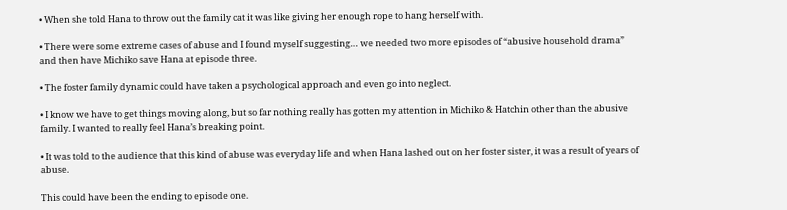• When she told Hana to throw out the family cat it was like giving her enough rope to hang herself with.

• There were some extreme cases of abuse and I found myself suggesting… we needed two more episodes of “abusive household drama” and then have Michiko save Hana at episode three.

• The foster family dynamic could have taken a psychological approach and even go into neglect.

• I know we have to get things moving along, but so far nothing really has gotten my attention in Michiko & Hatchin other than the abusive family. I wanted to really feel Hana’s breaking point.

• It was told to the audience that this kind of abuse was everyday life and when Hana lashed out on her foster sister, it was a result of years of abuse.

This could have been the ending to episode one.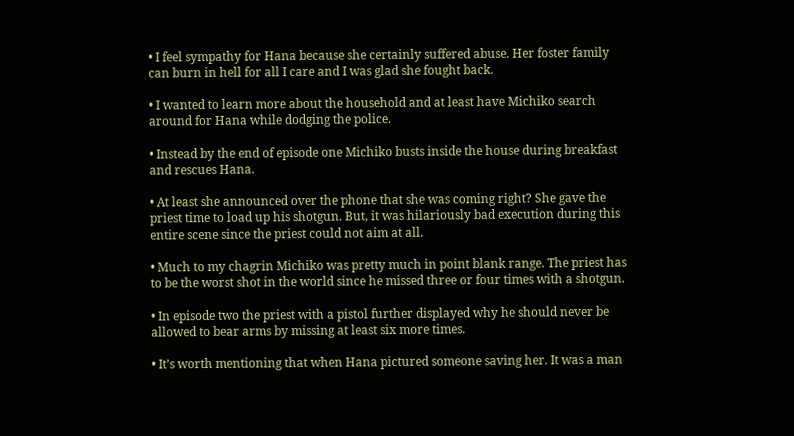• I feel sympathy for Hana because she certainly suffered abuse. Her foster family can burn in hell for all I care and I was glad she fought back.

• I wanted to learn more about the household and at least have Michiko search around for Hana while dodging the police.

• Instead by the end of episode one Michiko busts inside the house during breakfast and rescues Hana.

• At least she announced over the phone that she was coming right? She gave the priest time to load up his shotgun. But, it was hilariously bad execution during this entire scene since the priest could not aim at all.

• Much to my chagrin Michiko was pretty much in point blank range. The priest has to be the worst shot in the world since he missed three or four times with a shotgun.

• In episode two the priest with a pistol further displayed why he should never be allowed to bear arms by missing at least six more times.

• It’s worth mentioning that when Hana pictured someone saving her. It was a man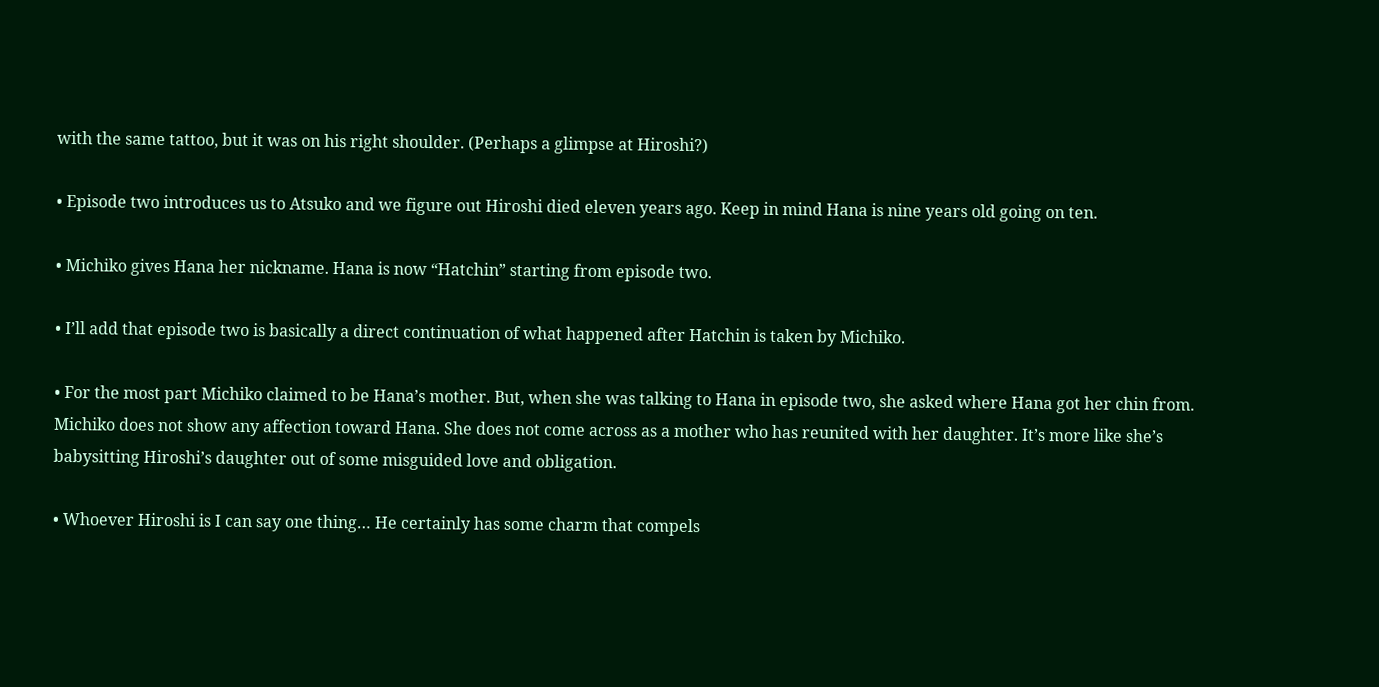with the same tattoo, but it was on his right shoulder. (Perhaps a glimpse at Hiroshi?)

• Episode two introduces us to Atsuko and we figure out Hiroshi died eleven years ago. Keep in mind Hana is nine years old going on ten.

• Michiko gives Hana her nickname. Hana is now “Hatchin” starting from episode two.

• I’ll add that episode two is basically a direct continuation of what happened after Hatchin is taken by Michiko.

• For the most part Michiko claimed to be Hana’s mother. But, when she was talking to Hana in episode two, she asked where Hana got her chin from. Michiko does not show any affection toward Hana. She does not come across as a mother who has reunited with her daughter. It’s more like she’s babysitting Hiroshi’s daughter out of some misguided love and obligation.

• Whoever Hiroshi is I can say one thing… He certainly has some charm that compels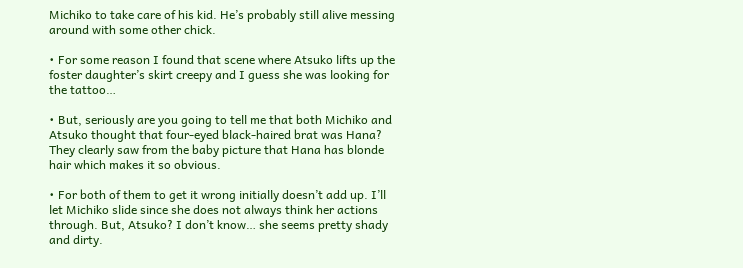Michiko to take care of his kid. He’s probably still alive messing around with some other chick.

• For some reason I found that scene where Atsuko lifts up the foster daughter’s skirt creepy and I guess she was looking for the tattoo…

• But, seriously are you going to tell me that both Michiko and Atsuko thought that four-eyed black-haired brat was Hana? They clearly saw from the baby picture that Hana has blonde hair which makes it so obvious.

• For both of them to get it wrong initially doesn’t add up. I’ll let Michiko slide since she does not always think her actions through. But, Atsuko? I don’t know… she seems pretty shady and dirty.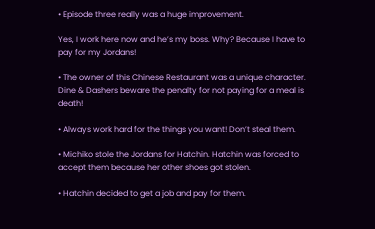• Episode three really was a huge improvement.

Yes, I work here now and he’s my boss. Why? Because I have to pay for my Jordans!

• The owner of this Chinese Restaurant was a unique character. Dine & Dashers beware the penalty for not paying for a meal is death!

• Always work hard for the things you want! Don’t steal them.

• Michiko stole the Jordans for Hatchin. Hatchin was forced to accept them because her other shoes got stolen.

• Hatchin decided to get a job and pay for them.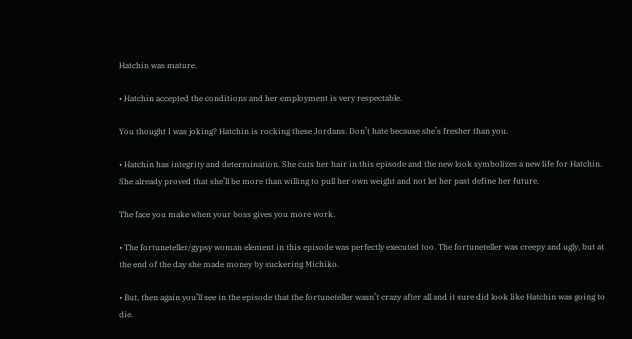Hatchin was mature.

• Hatchin accepted the conditions and her employment is very respectable.

You thought I was joking? Hatchin is rocking these Jordans. Don’t hate because she’s fresher than you.

• Hatchin has integrity and determination. She cuts her hair in this episode and the new look symbolizes a new life for Hatchin. She already proved that she’ll be more than willing to pull her own weight and not let her past define her future.

The face you make when your boss gives you more work.

• The fortuneteller/gypsy woman element in this episode was perfectly executed too. The fortuneteller was creepy and ugly, but at the end of the day she made money by suckering Michiko.

• But, then again you’ll see in the episode that the fortuneteller wasn’t crazy after all and it sure did look like Hatchin was going to die.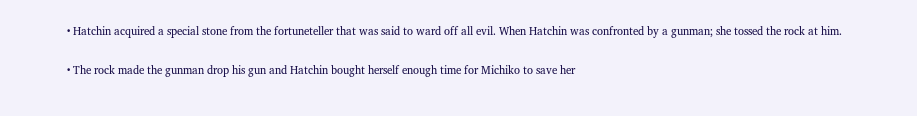• Hatchin acquired a special stone from the fortuneteller that was said to ward off all evil. When Hatchin was confronted by a gunman; she tossed the rock at him.

• The rock made the gunman drop his gun and Hatchin bought herself enough time for Michiko to save her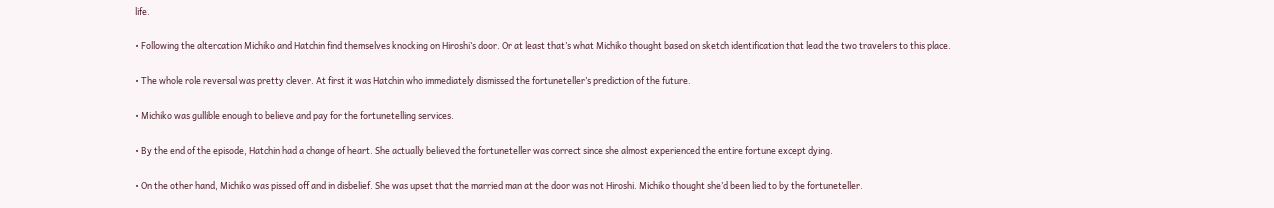life.

• Following the altercation Michiko and Hatchin find themselves knocking on Hiroshi’s door. Or at least that’s what Michiko thought based on sketch identification that lead the two travelers to this place.

• The whole role reversal was pretty clever. At first it was Hatchin who immediately dismissed the fortuneteller’s prediction of the future.

• Michiko was gullible enough to believe and pay for the fortunetelling services.

• By the end of the episode, Hatchin had a change of heart. She actually believed the fortuneteller was correct since she almost experienced the entire fortune except dying.

• On the other hand, Michiko was pissed off and in disbelief. She was upset that the married man at the door was not Hiroshi. Michiko thought she’d been lied to by the fortuneteller.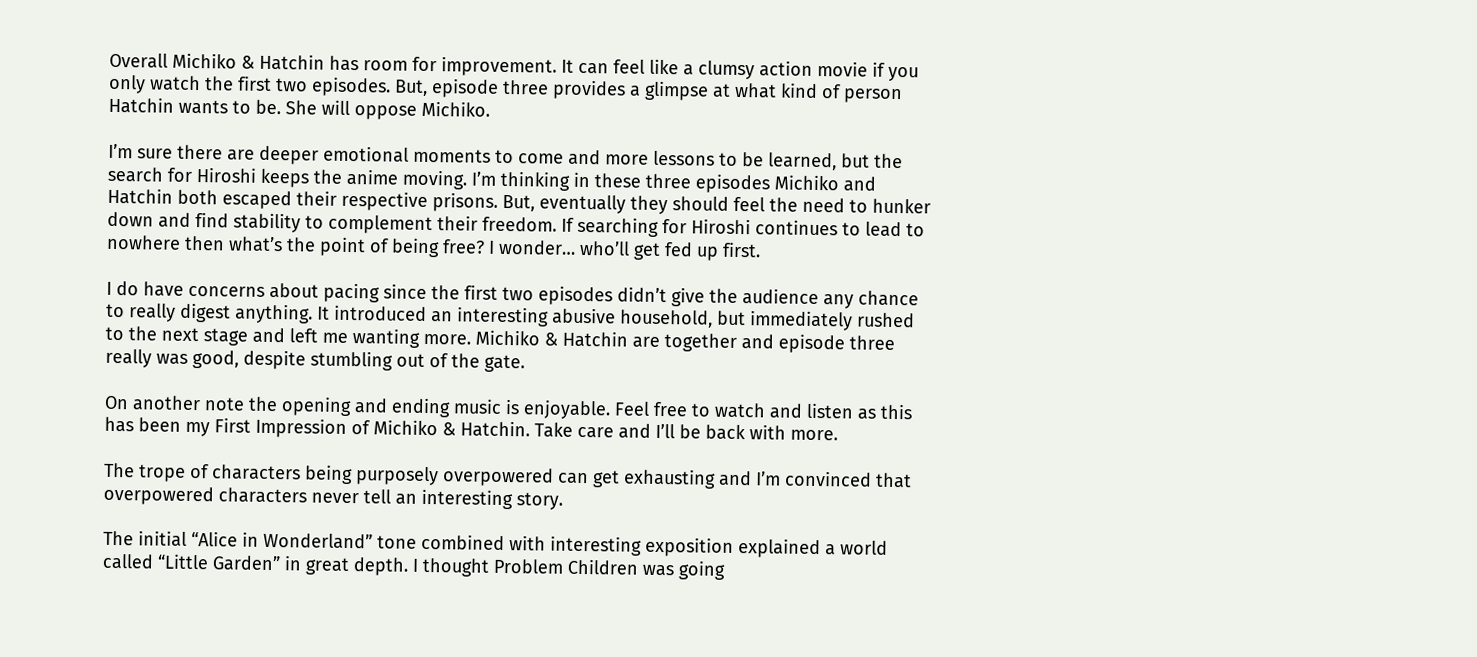Overall Michiko & Hatchin has room for improvement. It can feel like a clumsy action movie if you only watch the first two episodes. But, episode three provides a glimpse at what kind of person Hatchin wants to be. She will oppose Michiko.

I’m sure there are deeper emotional moments to come and more lessons to be learned, but the search for Hiroshi keeps the anime moving. I’m thinking in these three episodes Michiko and Hatchin both escaped their respective prisons. But, eventually they should feel the need to hunker down and find stability to complement their freedom. If searching for Hiroshi continues to lead to nowhere then what’s the point of being free? I wonder… who’ll get fed up first.

I do have concerns about pacing since the first two episodes didn’t give the audience any chance to really digest anything. It introduced an interesting abusive household, but immediately rushed to the next stage and left me wanting more. Michiko & Hatchin are together and episode three really was good, despite stumbling out of the gate.

On another note the opening and ending music is enjoyable. Feel free to watch and listen as this has been my First Impression of Michiko & Hatchin. Take care and I’ll be back with more.

The trope of characters being purposely overpowered can get exhausting and I’m convinced that overpowered characters never tell an interesting story.

The initial “Alice in Wonderland” tone combined with interesting exposition explained a world called “Little Garden” in great depth. I thought Problem Children was going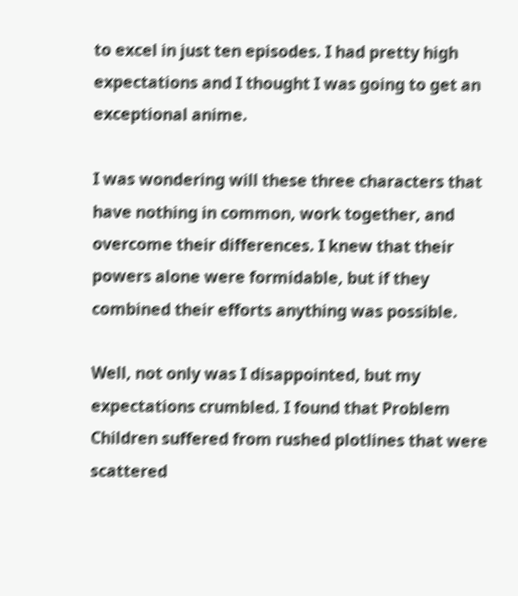to excel in just ten episodes. I had pretty high expectations and I thought I was going to get an exceptional anime.

I was wondering will these three characters that have nothing in common, work together, and overcome their differences. I knew that their powers alone were formidable, but if they combined their efforts anything was possible.

Well, not only was I disappointed, but my expectations crumbled. I found that Problem Children suffered from rushed plotlines that were scattered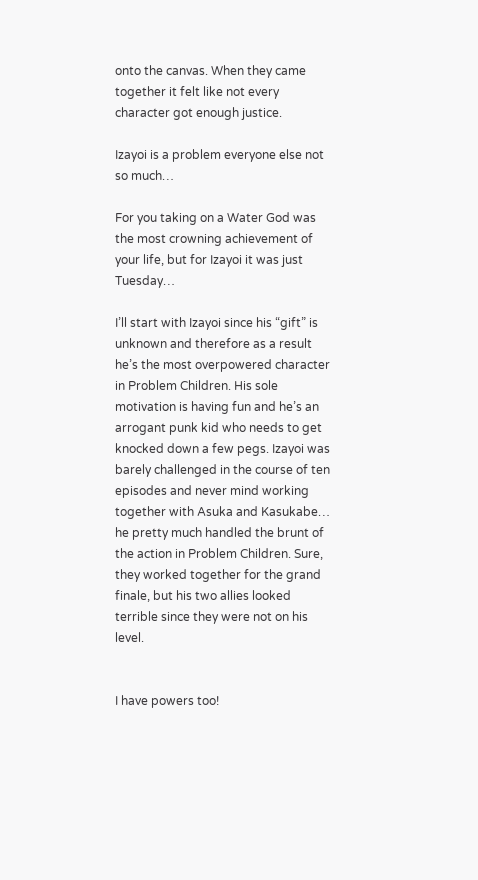onto the canvas. When they came together it felt like not every character got enough justice.

Izayoi is a problem everyone else not so much…

For you taking on a Water God was the most crowning achievement of your life, but for Izayoi it was just Tuesday…

I’ll start with Izayoi since his “gift” is unknown and therefore as a result he’s the most overpowered character in Problem Children. His sole motivation is having fun and he’s an arrogant punk kid who needs to get knocked down a few pegs. Izayoi was barely challenged in the course of ten episodes and never mind working together with Asuka and Kasukabe… he pretty much handled the brunt of the action in Problem Children. Sure, they worked together for the grand finale, but his two allies looked terrible since they were not on his level.


I have powers too!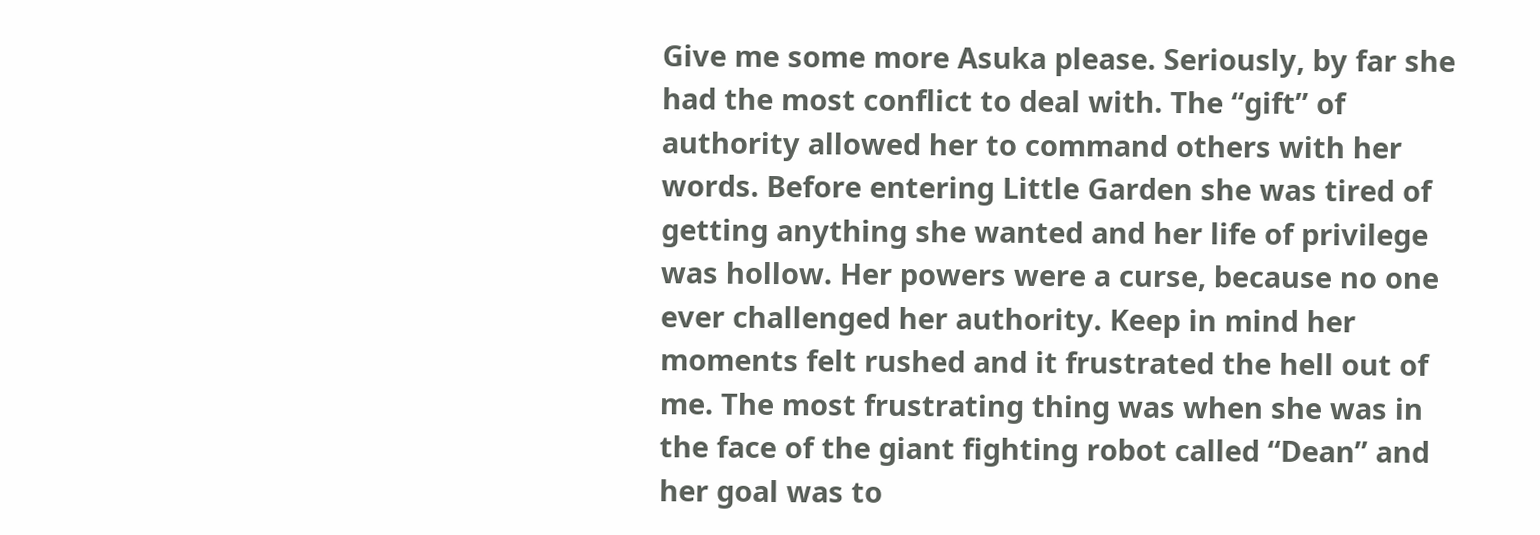Give me some more Asuka please. Seriously, by far she had the most conflict to deal with. The “gift” of authority allowed her to command others with her words. Before entering Little Garden she was tired of getting anything she wanted and her life of privilege was hollow. Her powers were a curse, because no one ever challenged her authority. Keep in mind her moments felt rushed and it frustrated the hell out of me. The most frustrating thing was when she was in the face of the giant fighting robot called “Dean” and her goal was to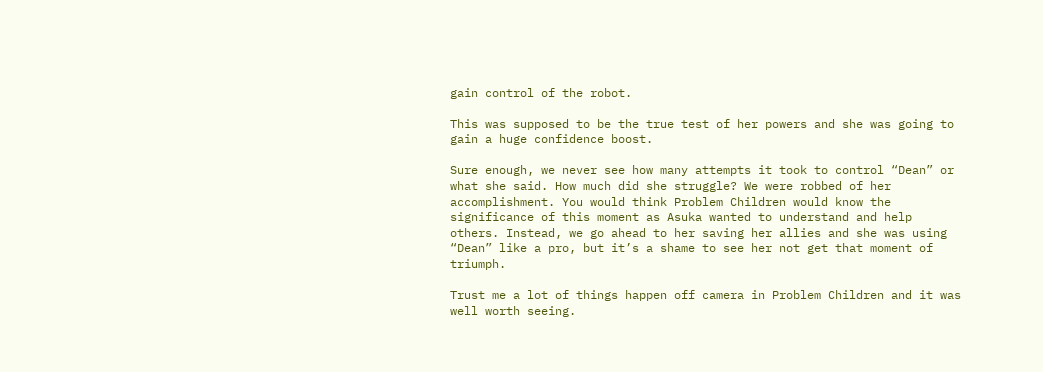gain control of the robot.

This was supposed to be the true test of her powers and she was going to gain a huge confidence boost.

Sure enough, we never see how many attempts it took to control “Dean” or what she said. How much did she struggle? We were robbed of her accomplishment. You would think Problem Children would know the significance of this moment as Asuka wanted to understand and help others. Instead, we go ahead to her saving her allies and she was using “Dean” like a pro, but it’s a shame to see her not get that moment of triumph.

Trust me a lot of things happen off camera in Problem Children and it was well worth seeing.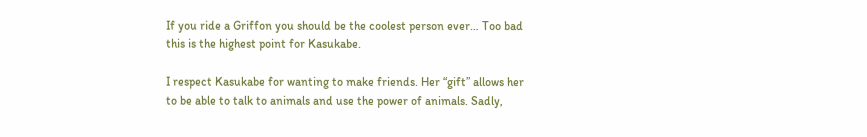If you ride a Griffon you should be the coolest person ever… Too bad this is the highest point for Kasukabe.

I respect Kasukabe for wanting to make friends. Her “gift” allows her to be able to talk to animals and use the power of animals. Sadly,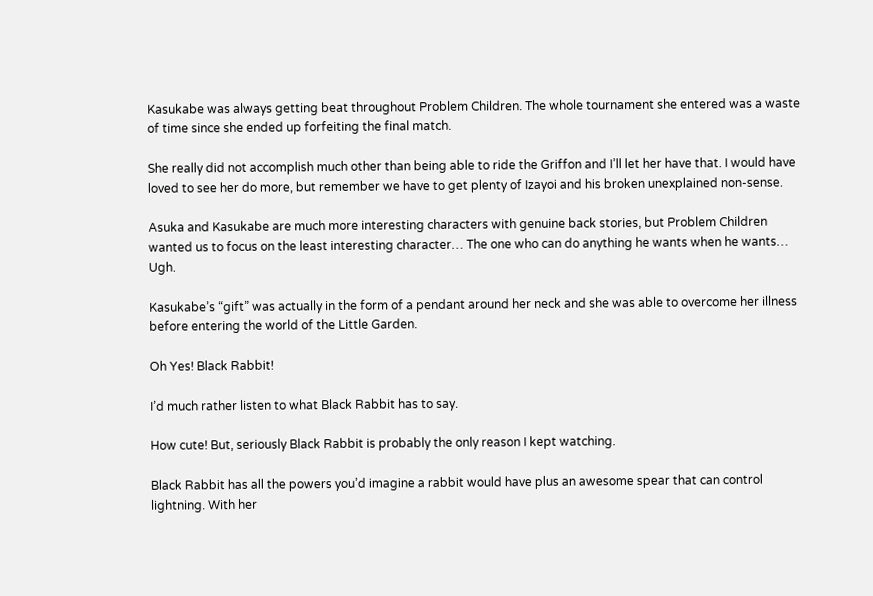Kasukabe was always getting beat throughout Problem Children. The whole tournament she entered was a waste of time since she ended up forfeiting the final match.

She really did not accomplish much other than being able to ride the Griffon and I’ll let her have that. I would have loved to see her do more, but remember we have to get plenty of Izayoi and his broken unexplained non-sense.

Asuka and Kasukabe are much more interesting characters with genuine back stories, but Problem Children wanted us to focus on the least interesting character… The one who can do anything he wants when he wants… Ugh.

Kasukabe’s “gift” was actually in the form of a pendant around her neck and she was able to overcome her illness before entering the world of the Little Garden.

Oh Yes! Black Rabbit!

I’d much rather listen to what Black Rabbit has to say.

How cute! But, seriously Black Rabbit is probably the only reason I kept watching.

Black Rabbit has all the powers you’d imagine a rabbit would have plus an awesome spear that can control lightning. With her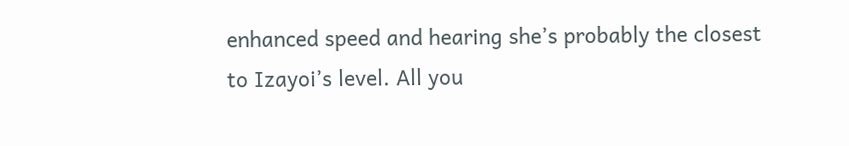enhanced speed and hearing she’s probably the closest to Izayoi’s level. All you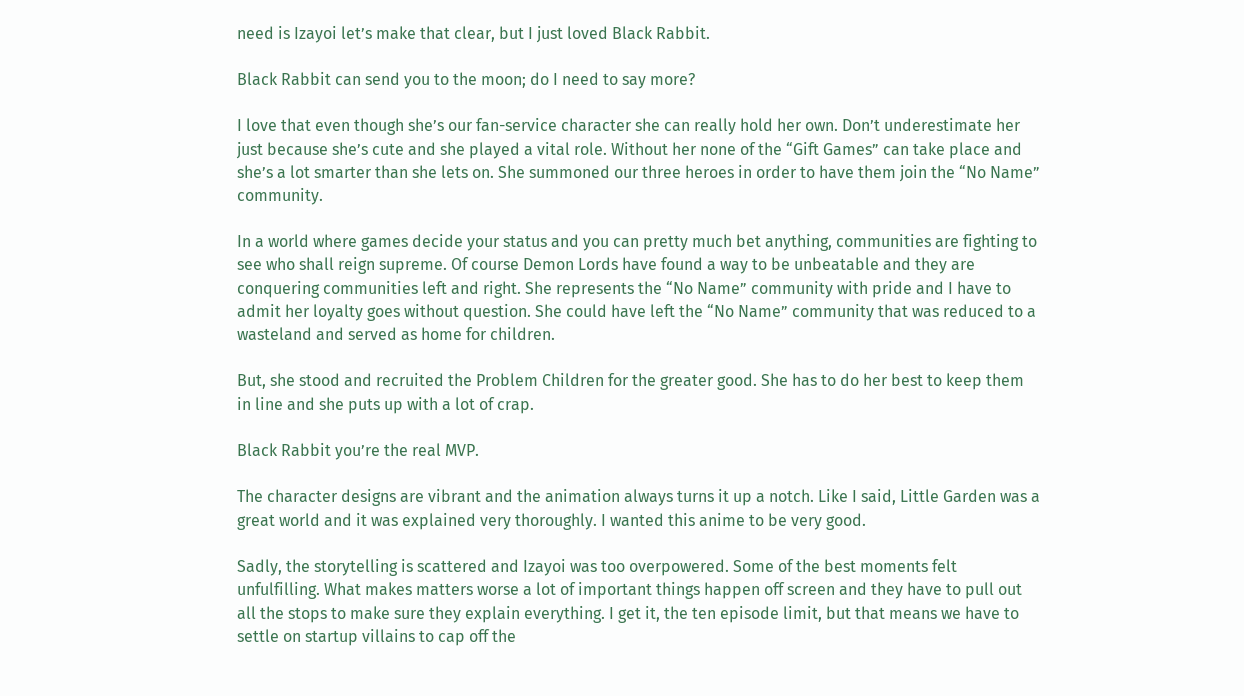need is Izayoi let’s make that clear, but I just loved Black Rabbit.

Black Rabbit can send you to the moon; do I need to say more?

I love that even though she’s our fan-service character she can really hold her own. Don’t underestimate her just because she’s cute and she played a vital role. Without her none of the “Gift Games” can take place and she’s a lot smarter than she lets on. She summoned our three heroes in order to have them join the “No Name” community.

In a world where games decide your status and you can pretty much bet anything, communities are fighting to see who shall reign supreme. Of course Demon Lords have found a way to be unbeatable and they are conquering communities left and right. She represents the “No Name” community with pride and I have to admit her loyalty goes without question. She could have left the “No Name” community that was reduced to a wasteland and served as home for children.

But, she stood and recruited the Problem Children for the greater good. She has to do her best to keep them in line and she puts up with a lot of crap.

Black Rabbit you’re the real MVP.

The character designs are vibrant and the animation always turns it up a notch. Like I said, Little Garden was a great world and it was explained very thoroughly. I wanted this anime to be very good.

Sadly, the storytelling is scattered and Izayoi was too overpowered. Some of the best moments felt unfulfilling. What makes matters worse a lot of important things happen off screen and they have to pull out all the stops to make sure they explain everything. I get it, the ten episode limit, but that means we have to settle on startup villains to cap off the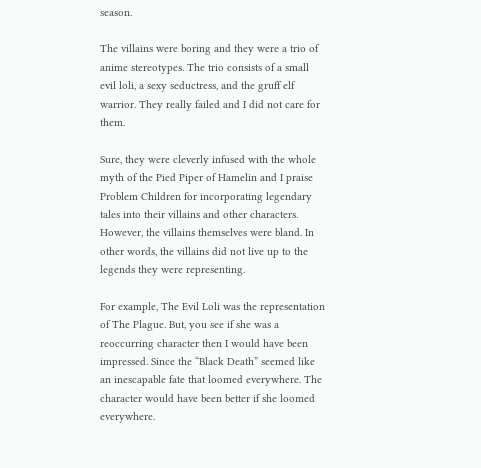season.

The villains were boring and they were a trio of anime stereotypes. The trio consists of a small evil loli, a sexy seductress, and the gruff elf warrior. They really failed and I did not care for them.

Sure, they were cleverly infused with the whole myth of the Pied Piper of Hamelin and I praise Problem Children for incorporating legendary tales into their villains and other characters. However, the villains themselves were bland. In other words, the villains did not live up to the legends they were representing.

For example, The Evil Loli was the representation of The Plague. But, you see if she was a reoccurring character then I would have been impressed. Since the “Black Death” seemed like an inescapable fate that loomed everywhere. The character would have been better if she loomed everywhere.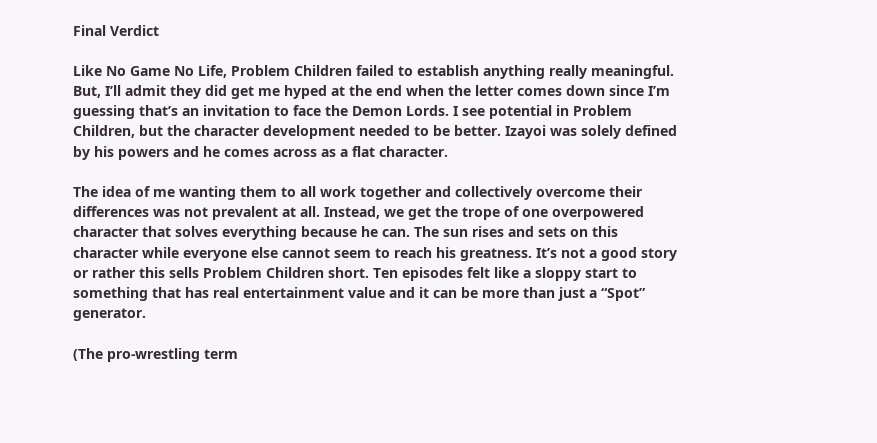Final Verdict

Like No Game No Life, Problem Children failed to establish anything really meaningful. But, I’ll admit they did get me hyped at the end when the letter comes down since I’m guessing that’s an invitation to face the Demon Lords. I see potential in Problem Children, but the character development needed to be better. Izayoi was solely defined by his powers and he comes across as a flat character.

The idea of me wanting them to all work together and collectively overcome their differences was not prevalent at all. Instead, we get the trope of one overpowered character that solves everything because he can. The sun rises and sets on this character while everyone else cannot seem to reach his greatness. It’s not a good story or rather this sells Problem Children short. Ten episodes felt like a sloppy start to something that has real entertainment value and it can be more than just a “Spot” generator.

(The pro-wrestling term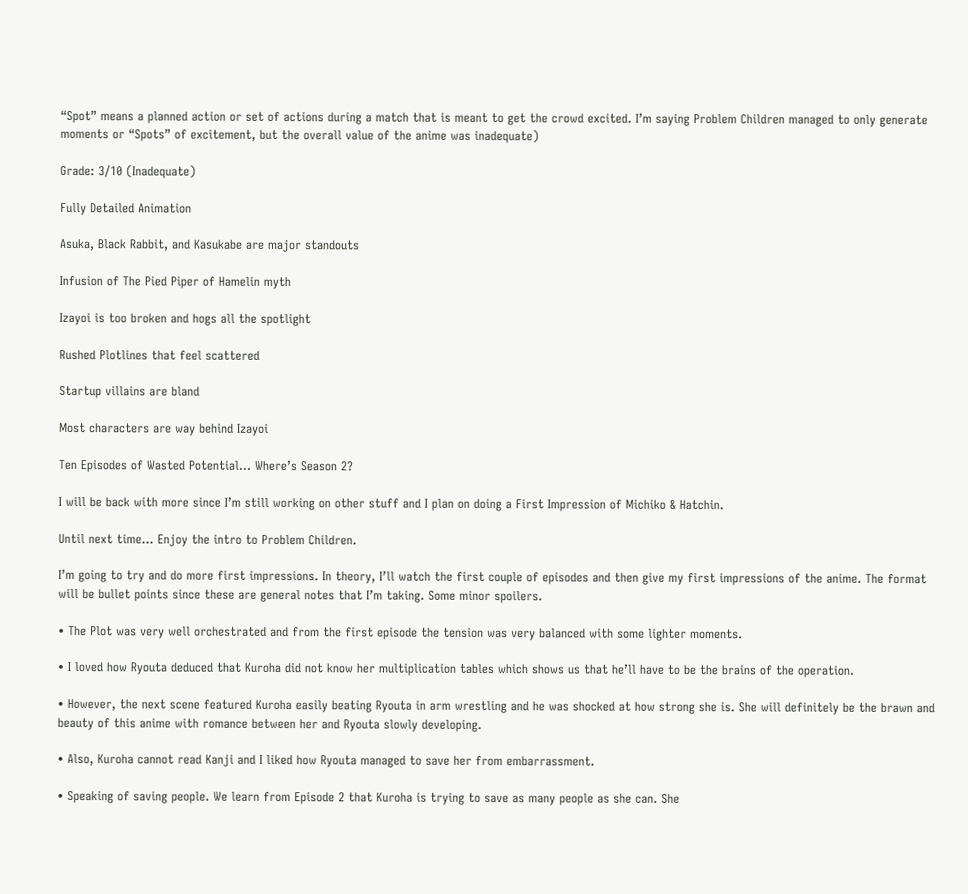“Spot” means a planned action or set of actions during a match that is meant to get the crowd excited. I’m saying Problem Children managed to only generate moments or “Spots” of excitement, but the overall value of the anime was inadequate)

Grade: 3/10 (Inadequate)

Fully Detailed Animation

Asuka, Black Rabbit, and Kasukabe are major standouts

Infusion of The Pied Piper of Hamelin myth

Izayoi is too broken and hogs all the spotlight

Rushed Plotlines that feel scattered

Startup villains are bland

Most characters are way behind Izayoi

Ten Episodes of Wasted Potential… Where’s Season 2?

I will be back with more since I’m still working on other stuff and I plan on doing a First Impression of Michiko & Hatchin.

Until next time… Enjoy the intro to Problem Children.

I’m going to try and do more first impressions. In theory, I’ll watch the first couple of episodes and then give my first impressions of the anime. The format will be bullet points since these are general notes that I’m taking. Some minor spoilers.

• The Plot was very well orchestrated and from the first episode the tension was very balanced with some lighter moments.

• I loved how Ryouta deduced that Kuroha did not know her multiplication tables which shows us that he’ll have to be the brains of the operation.

• However, the next scene featured Kuroha easily beating Ryouta in arm wrestling and he was shocked at how strong she is. She will definitely be the brawn and beauty of this anime with romance between her and Ryouta slowly developing.

• Also, Kuroha cannot read Kanji and I liked how Ryouta managed to save her from embarrassment.

• Speaking of saving people. We learn from Episode 2 that Kuroha is trying to save as many people as she can. She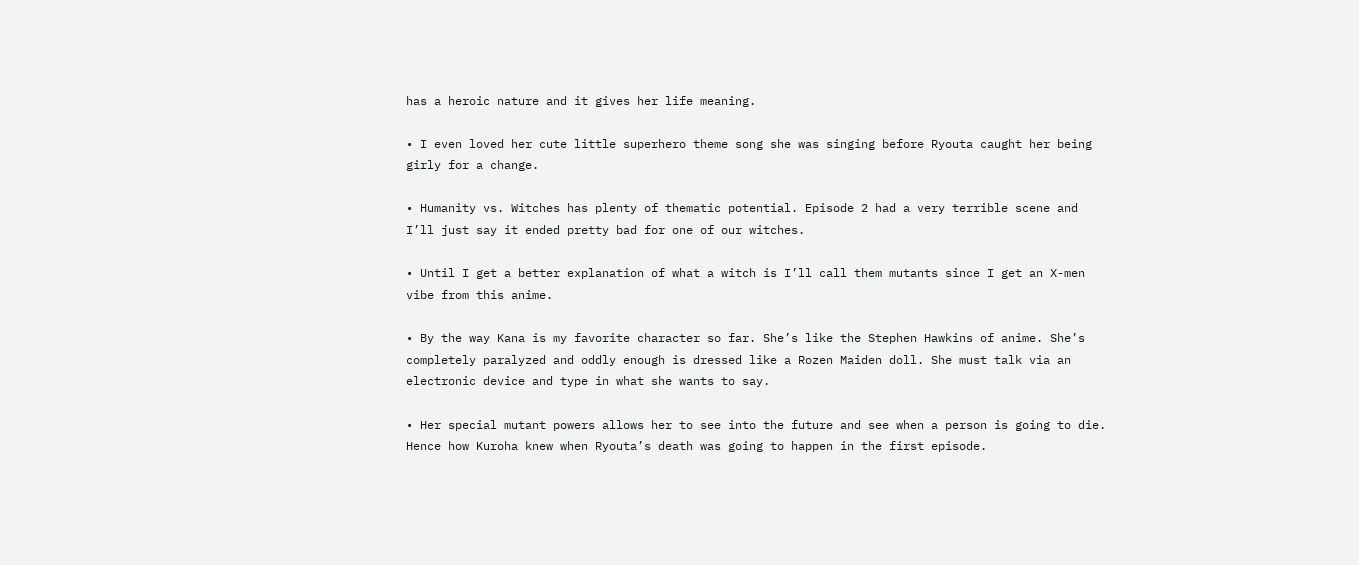has a heroic nature and it gives her life meaning.

• I even loved her cute little superhero theme song she was singing before Ryouta caught her being girly for a change.

• Humanity vs. Witches has plenty of thematic potential. Episode 2 had a very terrible scene and I’ll just say it ended pretty bad for one of our witches.

• Until I get a better explanation of what a witch is I’ll call them mutants since I get an X-men vibe from this anime.

• By the way Kana is my favorite character so far. She’s like the Stephen Hawkins of anime. She’s completely paralyzed and oddly enough is dressed like a Rozen Maiden doll. She must talk via an electronic device and type in what she wants to say.

• Her special mutant powers allows her to see into the future and see when a person is going to die. Hence how Kuroha knew when Ryouta’s death was going to happen in the first episode.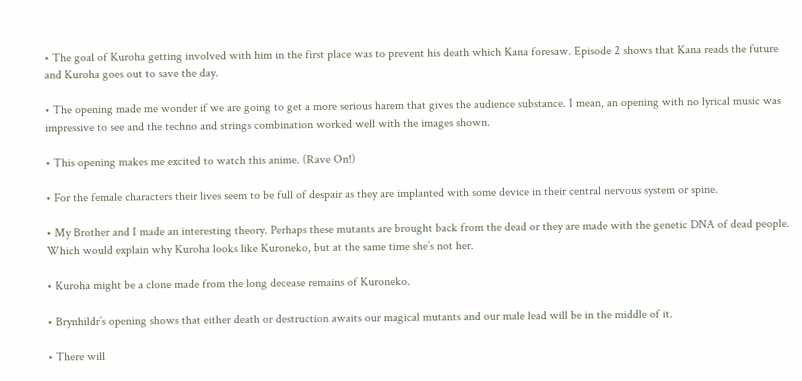• The goal of Kuroha getting involved with him in the first place was to prevent his death which Kana foresaw. Episode 2 shows that Kana reads the future and Kuroha goes out to save the day.

• The opening made me wonder if we are going to get a more serious harem that gives the audience substance. I mean, an opening with no lyrical music was impressive to see and the techno and strings combination worked well with the images shown.

• This opening makes me excited to watch this anime. (Rave On!)

• For the female characters their lives seem to be full of despair as they are implanted with some device in their central nervous system or spine.

• My Brother and I made an interesting theory. Perhaps these mutants are brought back from the dead or they are made with the genetic DNA of dead people. Which would explain why Kuroha looks like Kuroneko, but at the same time she’s not her.

• Kuroha might be a clone made from the long decease remains of Kuroneko.

• Brynhildr’s opening shows that either death or destruction awaits our magical mutants and our male lead will be in the middle of it.

• There will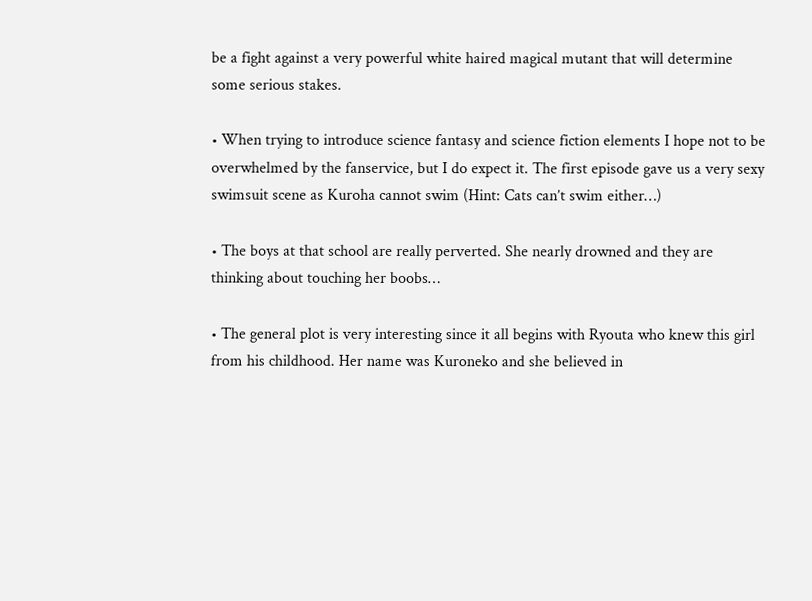be a fight against a very powerful white haired magical mutant that will determine some serious stakes.

• When trying to introduce science fantasy and science fiction elements I hope not to be overwhelmed by the fanservice, but I do expect it. The first episode gave us a very sexy swimsuit scene as Kuroha cannot swim (Hint: Cats can’t swim either…)

• The boys at that school are really perverted. She nearly drowned and they are thinking about touching her boobs…

• The general plot is very interesting since it all begins with Ryouta who knew this girl from his childhood. Her name was Kuroneko and she believed in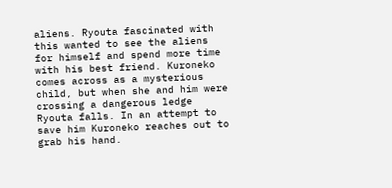aliens. Ryouta fascinated with this wanted to see the aliens for himself and spend more time with his best friend. Kuroneko comes across as a mysterious child, but when she and him were crossing a dangerous ledge Ryouta falls. In an attempt to save him Kuroneko reaches out to grab his hand.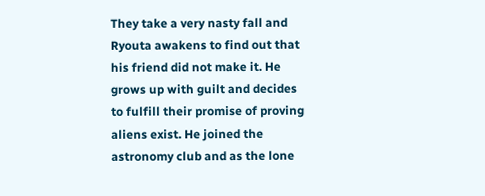They take a very nasty fall and Ryouta awakens to find out that his friend did not make it. He grows up with guilt and decides to fulfill their promise of proving aliens exist. He joined the astronomy club and as the lone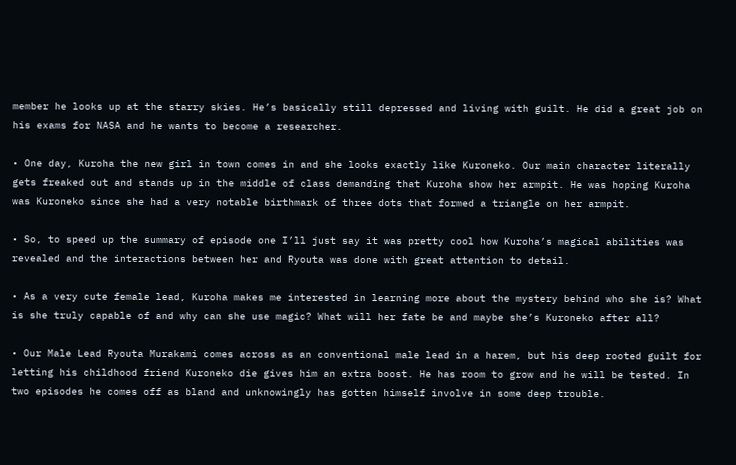member he looks up at the starry skies. He’s basically still depressed and living with guilt. He did a great job on his exams for NASA and he wants to become a researcher.

• One day, Kuroha the new girl in town comes in and she looks exactly like Kuroneko. Our main character literally gets freaked out and stands up in the middle of class demanding that Kuroha show her armpit. He was hoping Kuroha was Kuroneko since she had a very notable birthmark of three dots that formed a triangle on her armpit.

• So, to speed up the summary of episode one I’ll just say it was pretty cool how Kuroha’s magical abilities was revealed and the interactions between her and Ryouta was done with great attention to detail.

• As a very cute female lead, Kuroha makes me interested in learning more about the mystery behind who she is? What is she truly capable of and why can she use magic? What will her fate be and maybe she’s Kuroneko after all?

• Our Male Lead Ryouta Murakami comes across as an conventional male lead in a harem, but his deep rooted guilt for letting his childhood friend Kuroneko die gives him an extra boost. He has room to grow and he will be tested. In two episodes he comes off as bland and unknowingly has gotten himself involve in some deep trouble.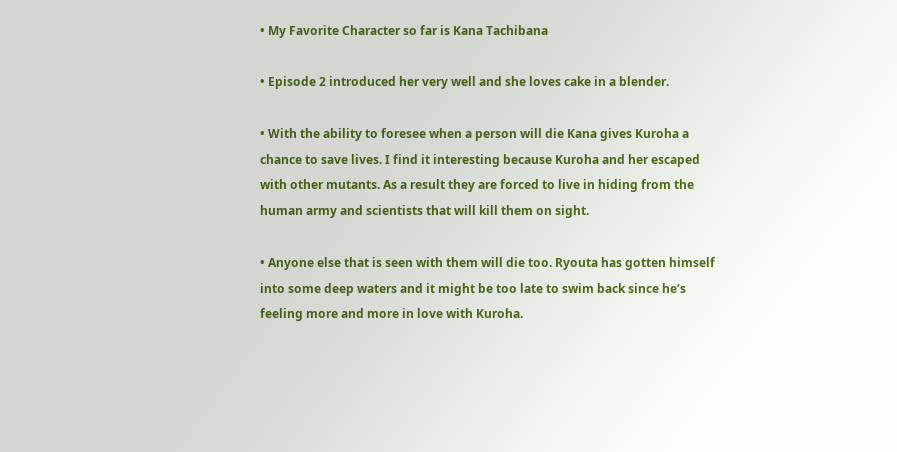• My Favorite Character so far is Kana Tachibana

• Episode 2 introduced her very well and she loves cake in a blender.

• With the ability to foresee when a person will die Kana gives Kuroha a chance to save lives. I find it interesting because Kuroha and her escaped with other mutants. As a result they are forced to live in hiding from the human army and scientists that will kill them on sight.

• Anyone else that is seen with them will die too. Ryouta has gotten himself into some deep waters and it might be too late to swim back since he’s feeling more and more in love with Kuroha.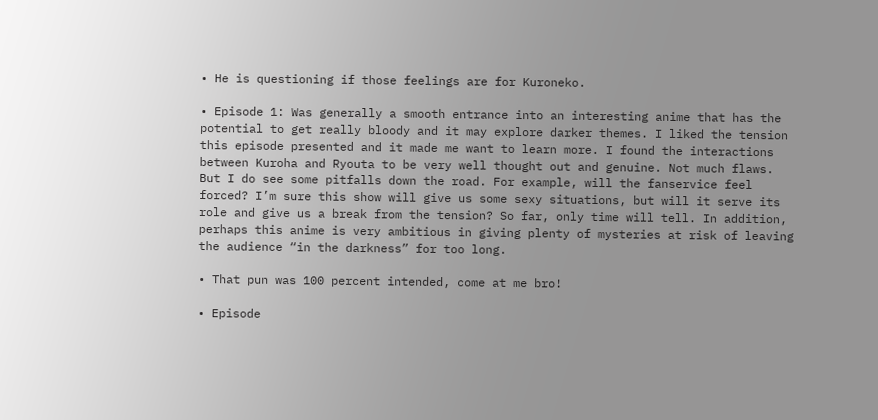• He is questioning if those feelings are for Kuroneko.

• Episode 1: Was generally a smooth entrance into an interesting anime that has the potential to get really bloody and it may explore darker themes. I liked the tension this episode presented and it made me want to learn more. I found the interactions between Kuroha and Ryouta to be very well thought out and genuine. Not much flaws. But I do see some pitfalls down the road. For example, will the fanservice feel forced? I’m sure this show will give us some sexy situations, but will it serve its role and give us a break from the tension? So far, only time will tell. In addition, perhaps this anime is very ambitious in giving plenty of mysteries at risk of leaving the audience “in the darkness” for too long.

• That pun was 100 percent intended, come at me bro!

• Episode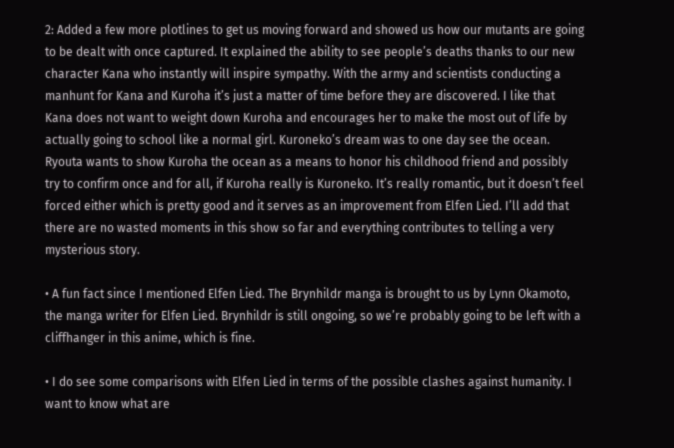2: Added a few more plotlines to get us moving forward and showed us how our mutants are going to be dealt with once captured. It explained the ability to see people’s deaths thanks to our new character Kana who instantly will inspire sympathy. With the army and scientists conducting a manhunt for Kana and Kuroha it’s just a matter of time before they are discovered. I like that Kana does not want to weight down Kuroha and encourages her to make the most out of life by actually going to school like a normal girl. Kuroneko’s dream was to one day see the ocean. Ryouta wants to show Kuroha the ocean as a means to honor his childhood friend and possibly try to confirm once and for all, if Kuroha really is Kuroneko. It’s really romantic, but it doesn’t feel forced either which is pretty good and it serves as an improvement from Elfen Lied. I’ll add that there are no wasted moments in this show so far and everything contributes to telling a very mysterious story.

• A fun fact since I mentioned Elfen Lied. The Brynhildr manga is brought to us by Lynn Okamoto, the manga writer for Elfen Lied. Brynhildr is still ongoing, so we’re probably going to be left with a cliffhanger in this anime, which is fine.

• I do see some comparisons with Elfen Lied in terms of the possible clashes against humanity. I want to know what are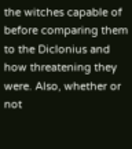the witches capable of before comparing them to the Diclonius and how threatening they were. Also, whether or not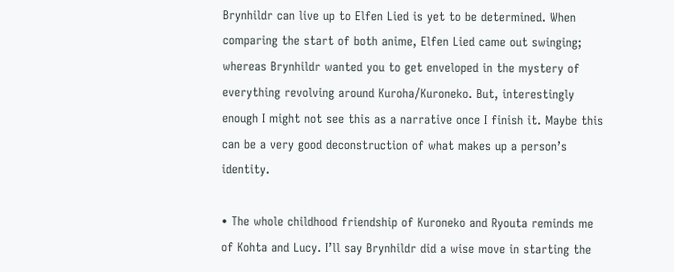Brynhildr can live up to Elfen Lied is yet to be determined. When comparing the start of both anime, Elfen Lied came out swinging; whereas Brynhildr wanted you to get enveloped in the mystery of everything revolving around Kuroha/Kuroneko. But, interestingly enough I might not see this as a narrative once I finish it. Maybe this can be a very good deconstruction of what makes up a person’s identity.

• The whole childhood friendship of Kuroneko and Ryouta reminds me of Kohta and Lucy. I’ll say Brynhildr did a wise move in starting the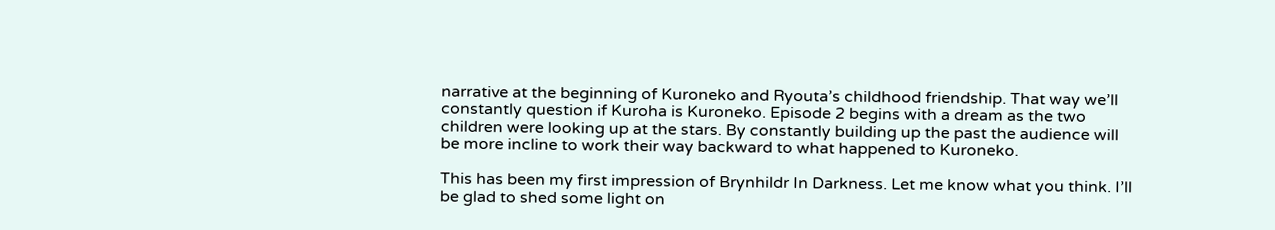narrative at the beginning of Kuroneko and Ryouta’s childhood friendship. That way we’ll constantly question if Kuroha is Kuroneko. Episode 2 begins with a dream as the two children were looking up at the stars. By constantly building up the past the audience will be more incline to work their way backward to what happened to Kuroneko.

This has been my first impression of Brynhildr In Darkness. Let me know what you think. I’ll be glad to shed some light on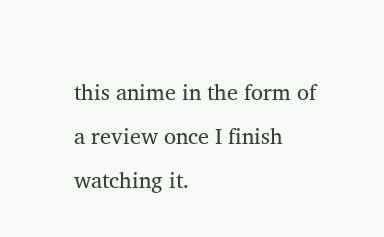this anime in the form of a review once I finish watching it.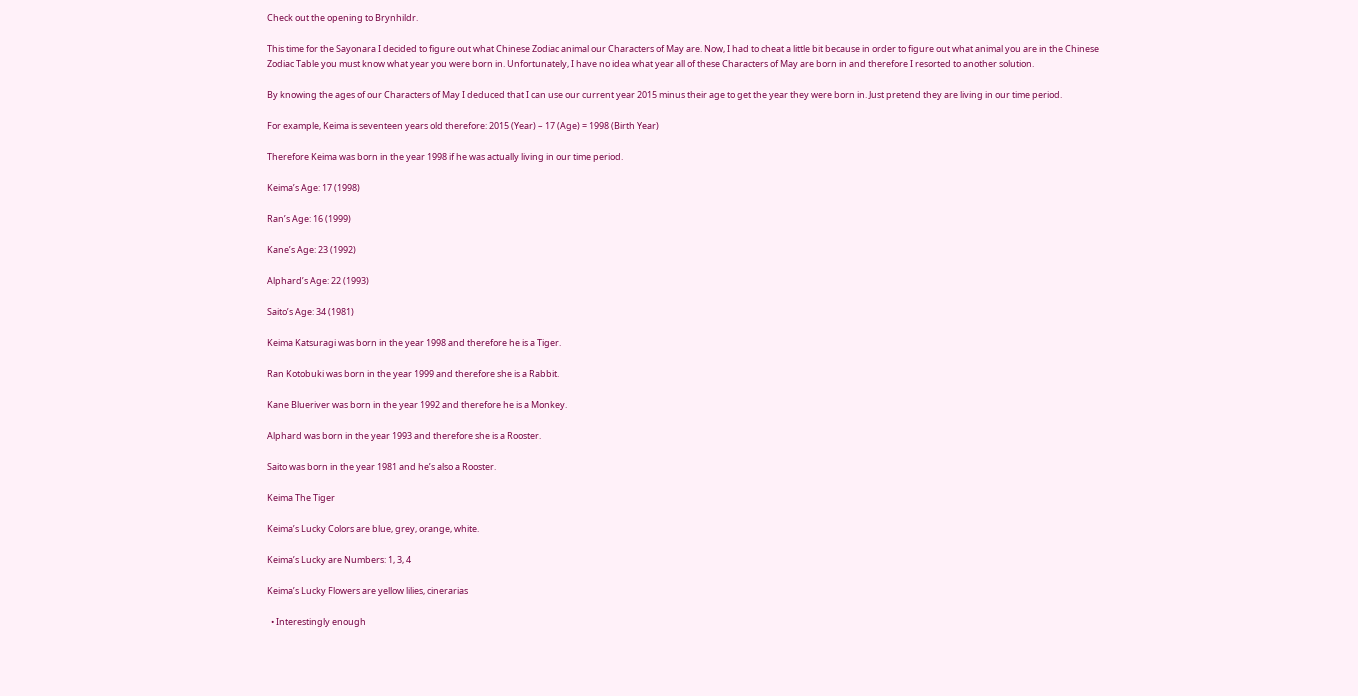Check out the opening to Brynhildr.

This time for the Sayonara I decided to figure out what Chinese Zodiac animal our Characters of May are. Now, I had to cheat a little bit because in order to figure out what animal you are in the Chinese Zodiac Table you must know what year you were born in. Unfortunately, I have no idea what year all of these Characters of May are born in and therefore I resorted to another solution.

By knowing the ages of our Characters of May I deduced that I can use our current year 2015 minus their age to get the year they were born in. Just pretend they are living in our time period.

For example, Keima is seventeen years old therefore: 2015 (Year) – 17 (Age) = 1998 (Birth Year)

Therefore Keima was born in the year 1998 if he was actually living in our time period.

Keima’s Age: 17 (1998)

Ran’s Age: 16 (1999)

Kane’s Age: 23 (1992)

Alphard’s Age: 22 (1993)

Saito’s Age: 34 (1981)

Keima Katsuragi was born in the year 1998 and therefore he is a Tiger.

Ran Kotobuki was born in the year 1999 and therefore she is a Rabbit.

Kane Blueriver was born in the year 1992 and therefore he is a Monkey.

Alphard was born in the year 1993 and therefore she is a Rooster.

Saito was born in the year 1981 and he’s also a Rooster.

Keima The Tiger

Keima’s Lucky Colors are blue, grey, orange, white.

Keima’s Lucky are Numbers: 1, 3, 4

Keima’s Lucky Flowers are yellow lilies, cinerarias

  • Interestingly enough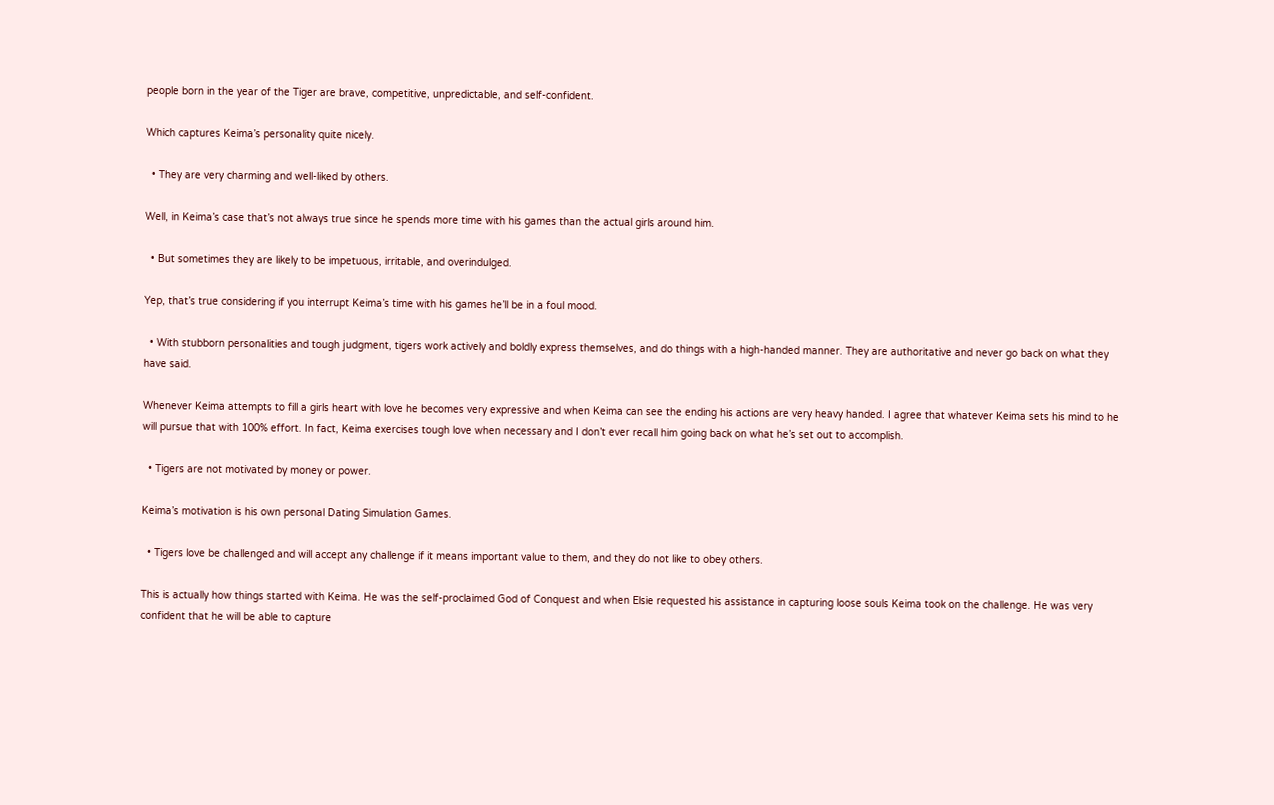people born in the year of the Tiger are brave, competitive, unpredictable, and self-confident.

Which captures Keima’s personality quite nicely.

  • They are very charming and well-liked by others.

Well, in Keima’s case that’s not always true since he spends more time with his games than the actual girls around him.

  • But sometimes they are likely to be impetuous, irritable, and overindulged.

Yep, that’s true considering if you interrupt Keima’s time with his games he’ll be in a foul mood.

  • With stubborn personalities and tough judgment, tigers work actively and boldly express themselves, and do things with a high-handed manner. They are authoritative and never go back on what they have said.

Whenever Keima attempts to fill a girls heart with love he becomes very expressive and when Keima can see the ending his actions are very heavy handed. I agree that whatever Keima sets his mind to he will pursue that with 100% effort. In fact, Keima exercises tough love when necessary and I don’t ever recall him going back on what he’s set out to accomplish.

  • Tigers are not motivated by money or power.

Keima’s motivation is his own personal Dating Simulation Games.

  • Tigers love be challenged and will accept any challenge if it means important value to them, and they do not like to obey others.

This is actually how things started with Keima. He was the self-proclaimed God of Conquest and when Elsie requested his assistance in capturing loose souls Keima took on the challenge. He was very confident that he will be able to capture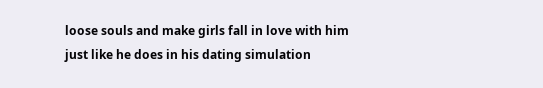loose souls and make girls fall in love with him just like he does in his dating simulation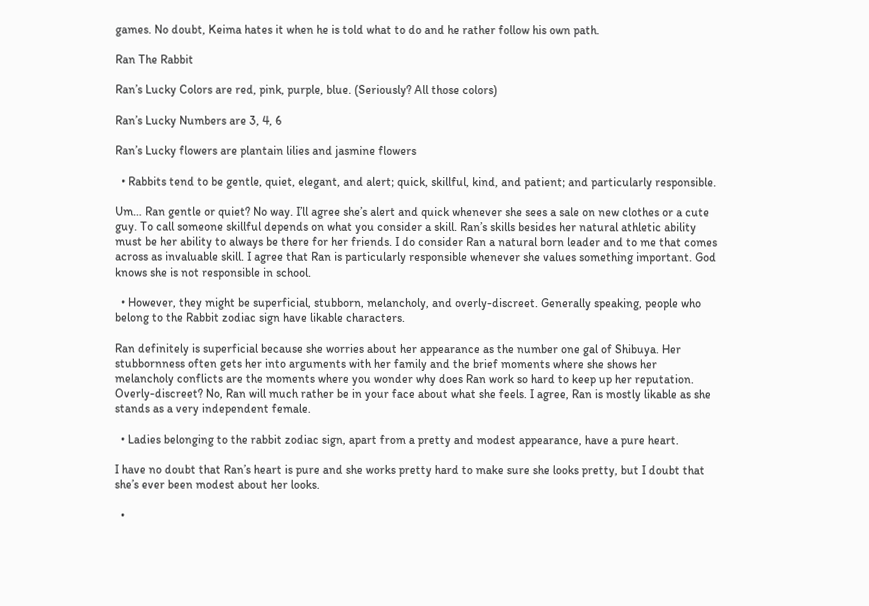games. No doubt, Keima hates it when he is told what to do and he rather follow his own path.

Ran The Rabbit

Ran’s Lucky Colors are red, pink, purple, blue. (Seriously? All those colors)

Ran’s Lucky Numbers are 3, 4, 6

Ran’s Lucky flowers are plantain lilies and jasmine flowers

  • Rabbits tend to be gentle, quiet, elegant, and alert; quick, skillful, kind, and patient; and particularly responsible.

Um… Ran gentle or quiet? No way. I’ll agree she’s alert and quick whenever she sees a sale on new clothes or a cute guy. To call someone skillful depends on what you consider a skill. Ran’s skills besides her natural athletic ability must be her ability to always be there for her friends. I do consider Ran a natural born leader and to me that comes across as invaluable skill. I agree that Ran is particularly responsible whenever she values something important. God knows she is not responsible in school.

  • However, they might be superficial, stubborn, melancholy, and overly-discreet. Generally speaking, people who belong to the Rabbit zodiac sign have likable characters.

Ran definitely is superficial because she worries about her appearance as the number one gal of Shibuya. Her stubbornness often gets her into arguments with her family and the brief moments where she shows her melancholy conflicts are the moments where you wonder why does Ran work so hard to keep up her reputation. Overly-discreet? No, Ran will much rather be in your face about what she feels. I agree, Ran is mostly likable as she stands as a very independent female.

  • Ladies belonging to the rabbit zodiac sign, apart from a pretty and modest appearance, have a pure heart.

I have no doubt that Ran’s heart is pure and she works pretty hard to make sure she looks pretty, but I doubt that she’s ever been modest about her looks.

  •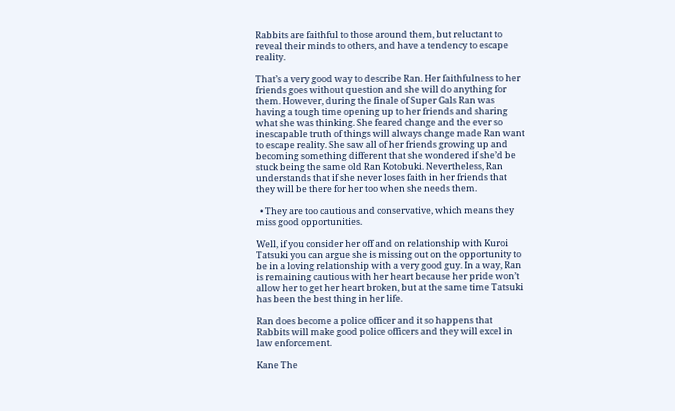Rabbits are faithful to those around them, but reluctant to reveal their minds to others, and have a tendency to escape reality.

That’s a very good way to describe Ran. Her faithfulness to her friends goes without question and she will do anything for them. However, during the finale of Super Gals Ran was having a tough time opening up to her friends and sharing what she was thinking. She feared change and the ever so inescapable truth of things will always change made Ran want to escape reality. She saw all of her friends growing up and becoming something different that she wondered if she’d be stuck being the same old Ran Kotobuki. Nevertheless, Ran understands that if she never loses faith in her friends that they will be there for her too when she needs them.

  • They are too cautious and conservative, which means they miss good opportunities.

Well, if you consider her off and on relationship with Kuroi Tatsuki you can argue she is missing out on the opportunity to be in a loving relationship with a very good guy. In a way, Ran is remaining cautious with her heart because her pride won’t allow her to get her heart broken, but at the same time Tatsuki has been the best thing in her life.

Ran does become a police officer and it so happens that Rabbits will make good police officers and they will excel in law enforcement.

Kane The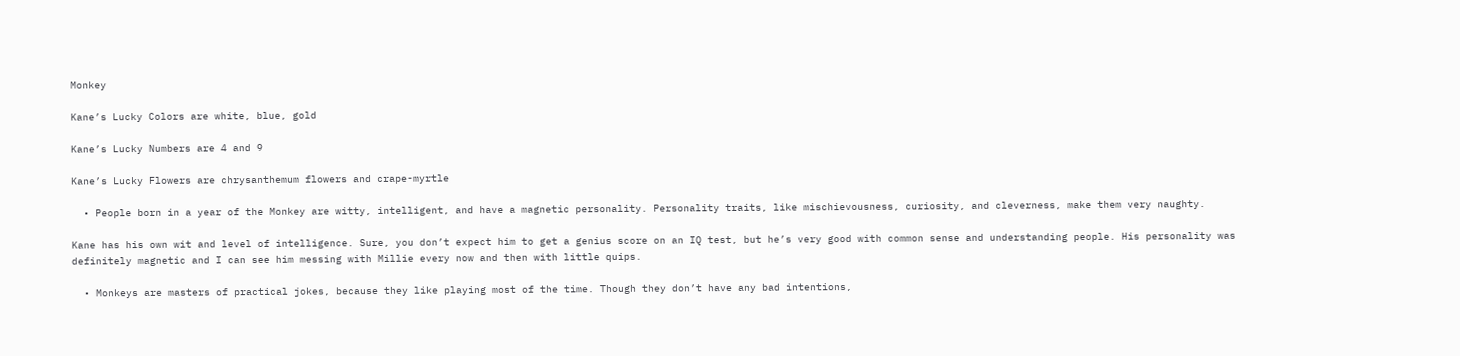Monkey

Kane’s Lucky Colors are white, blue, gold

Kane’s Lucky Numbers are 4 and 9

Kane’s Lucky Flowers are chrysanthemum flowers and crape-myrtle

  • People born in a year of the Monkey are witty, intelligent, and have a magnetic personality. Personality traits, like mischievousness, curiosity, and cleverness, make them very naughty.

Kane has his own wit and level of intelligence. Sure, you don’t expect him to get a genius score on an IQ test, but he’s very good with common sense and understanding people. His personality was definitely magnetic and I can see him messing with Millie every now and then with little quips.

  • Monkeys are masters of practical jokes, because they like playing most of the time. Though they don’t have any bad intentions,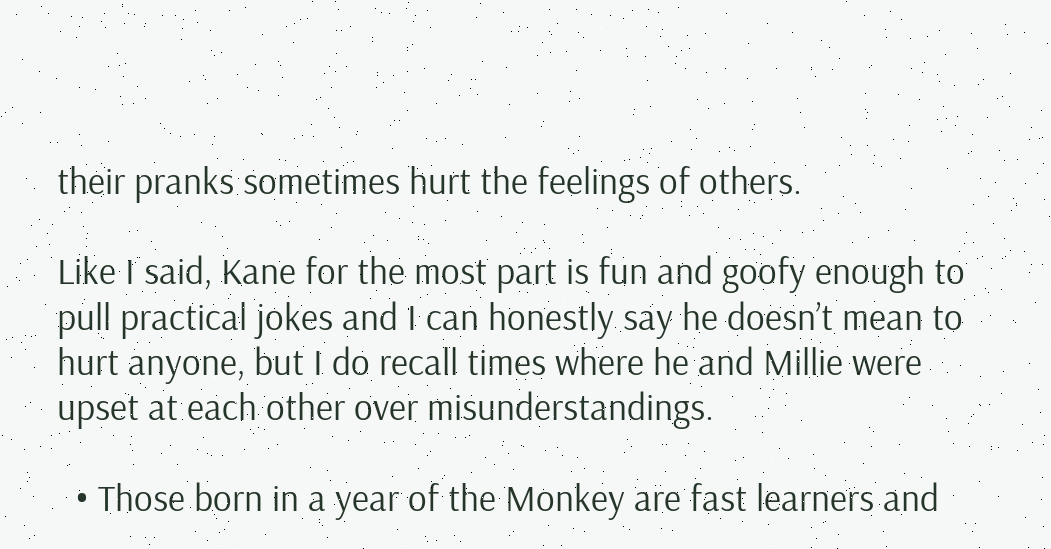their pranks sometimes hurt the feelings of others.

Like I said, Kane for the most part is fun and goofy enough to pull practical jokes and I can honestly say he doesn’t mean to hurt anyone, but I do recall times where he and Millie were upset at each other over misunderstandings.

  • Those born in a year of the Monkey are fast learners and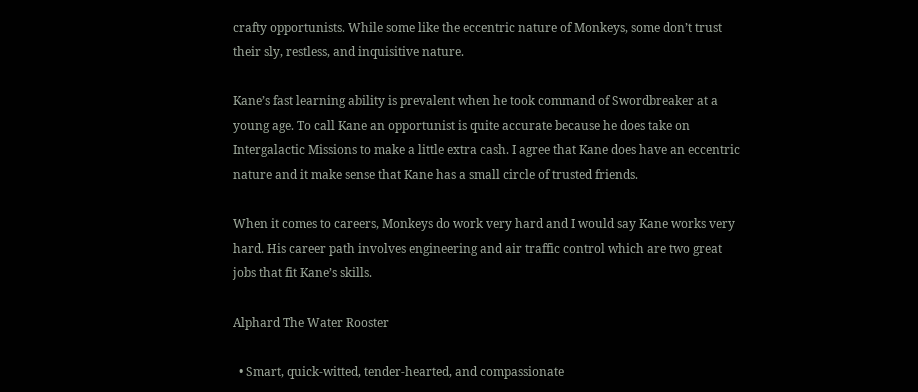crafty opportunists. While some like the eccentric nature of Monkeys, some don’t trust their sly, restless, and inquisitive nature.

Kane’s fast learning ability is prevalent when he took command of Swordbreaker at a young age. To call Kane an opportunist is quite accurate because he does take on Intergalactic Missions to make a little extra cash. I agree that Kane does have an eccentric nature and it make sense that Kane has a small circle of trusted friends.

When it comes to careers, Monkeys do work very hard and I would say Kane works very hard. His career path involves engineering and air traffic control which are two great jobs that fit Kane’s skills.

Alphard The Water Rooster

  • Smart, quick-witted, tender-hearted, and compassionate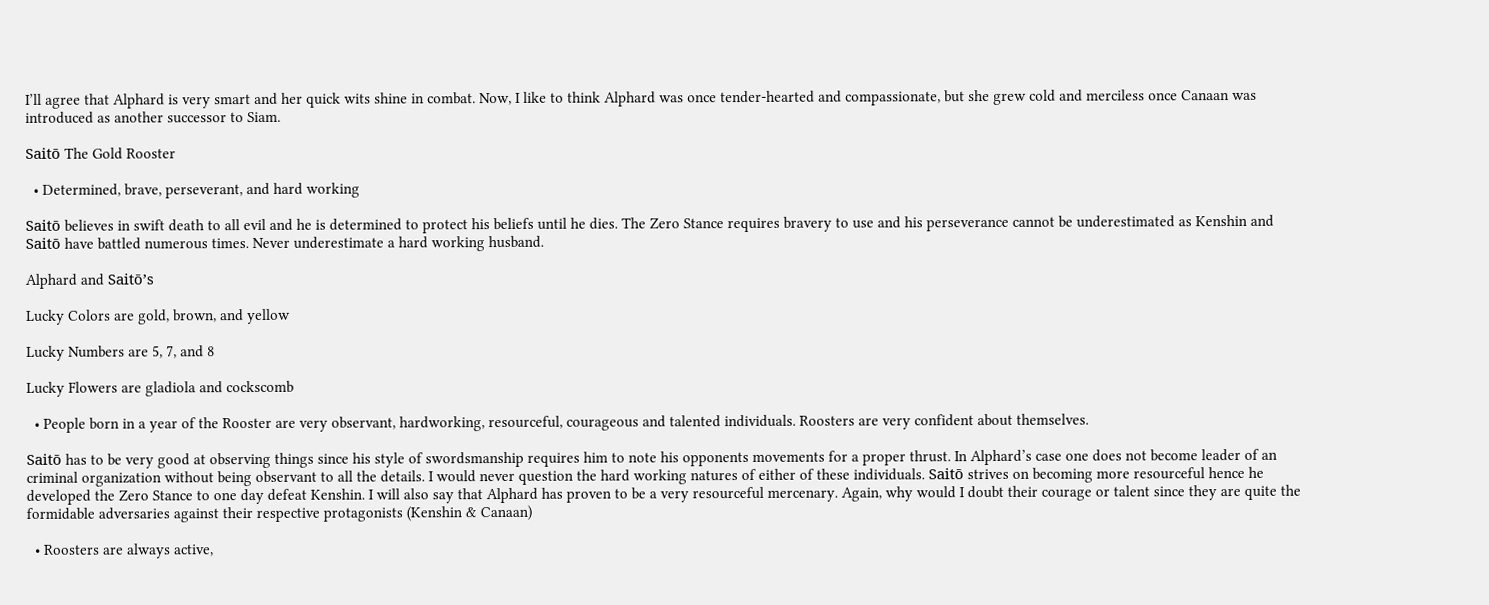I’ll agree that Alphard is very smart and her quick wits shine in combat. Now, I like to think Alphard was once tender-hearted and compassionate, but she grew cold and merciless once Canaan was introduced as another successor to Siam.

Saitō The Gold Rooster

  • Determined, brave, perseverant, and hard working

Saitō believes in swift death to all evil and he is determined to protect his beliefs until he dies. The Zero Stance requires bravery to use and his perseverance cannot be underestimated as Kenshin and Saitō have battled numerous times. Never underestimate a hard working husband.

Alphard and Saitō’s

Lucky Colors are gold, brown, and yellow

Lucky Numbers are 5, 7, and 8

Lucky Flowers are gladiola and cockscomb

  • People born in a year of the Rooster are very observant, hardworking, resourceful, courageous and talented individuals. Roosters are very confident about themselves.

Saitō has to be very good at observing things since his style of swordsmanship requires him to note his opponents movements for a proper thrust. In Alphard’s case one does not become leader of an criminal organization without being observant to all the details. I would never question the hard working natures of either of these individuals. Saitō strives on becoming more resourceful hence he developed the Zero Stance to one day defeat Kenshin. I will also say that Alphard has proven to be a very resourceful mercenary. Again, why would I doubt their courage or talent since they are quite the formidable adversaries against their respective protagonists (Kenshin & Canaan)

  • Roosters are always active,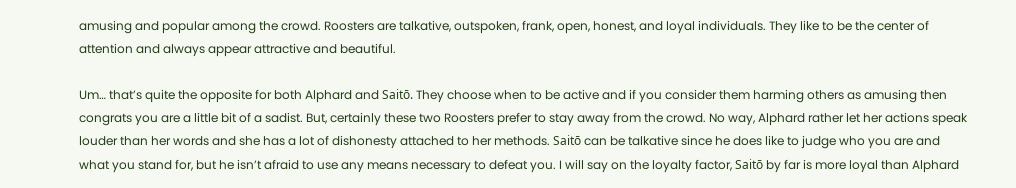amusing and popular among the crowd. Roosters are talkative, outspoken, frank, open, honest, and loyal individuals. They like to be the center of attention and always appear attractive and beautiful.

Um… that’s quite the opposite for both Alphard and Saitō. They choose when to be active and if you consider them harming others as amusing then congrats you are a little bit of a sadist. But, certainly these two Roosters prefer to stay away from the crowd. No way, Alphard rather let her actions speak louder than her words and she has a lot of dishonesty attached to her methods. Saitō can be talkative since he does like to judge who you are and what you stand for, but he isn’t afraid to use any means necessary to defeat you. I will say on the loyalty factor, Saitō by far is more loyal than Alphard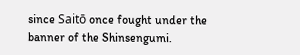since Saitō once fought under the banner of the Shinsengumi.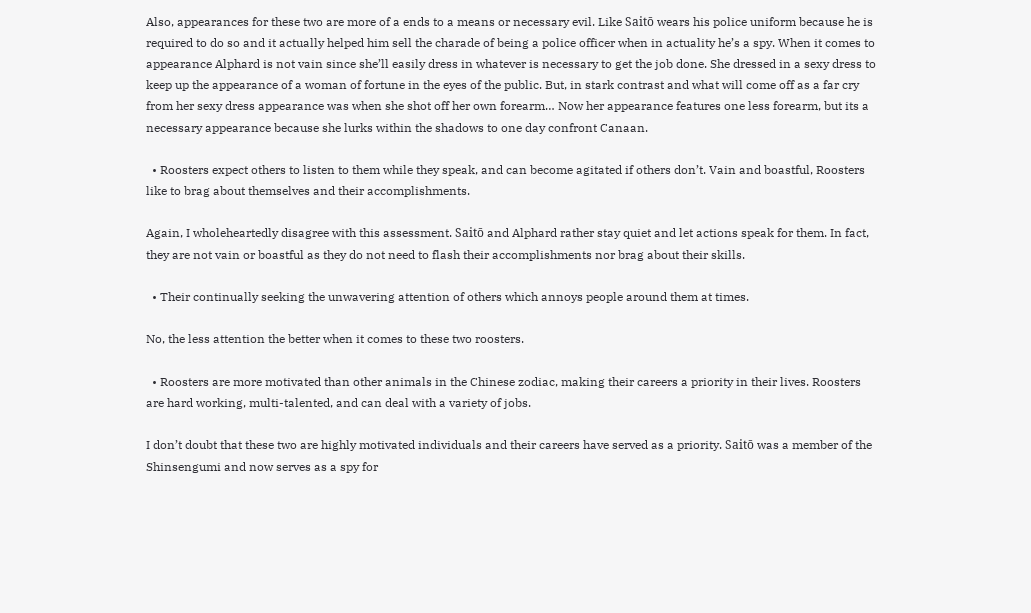Also, appearances for these two are more of a ends to a means or necessary evil. Like Saitō wears his police uniform because he is required to do so and it actually helped him sell the charade of being a police officer when in actuality he’s a spy. When it comes to appearance Alphard is not vain since she’ll easily dress in whatever is necessary to get the job done. She dressed in a sexy dress to keep up the appearance of a woman of fortune in the eyes of the public. But, in stark contrast and what will come off as a far cry from her sexy dress appearance was when she shot off her own forearm… Now her appearance features one less forearm, but its a necessary appearance because she lurks within the shadows to one day confront Canaan.

  • Roosters expect others to listen to them while they speak, and can become agitated if others don’t. Vain and boastful, Roosters like to brag about themselves and their accomplishments.

Again, I wholeheartedly disagree with this assessment. Saitō and Alphard rather stay quiet and let actions speak for them. In fact, they are not vain or boastful as they do not need to flash their accomplishments nor brag about their skills.

  • Their continually seeking the unwavering attention of others which annoys people around them at times.

No, the less attention the better when it comes to these two roosters.

  • Roosters are more motivated than other animals in the Chinese zodiac, making their careers a priority in their lives. Roosters are hard working, multi-talented, and can deal with a variety of jobs.

I don’t doubt that these two are highly motivated individuals and their careers have served as a priority. Saitō was a member of the Shinsengumi and now serves as a spy for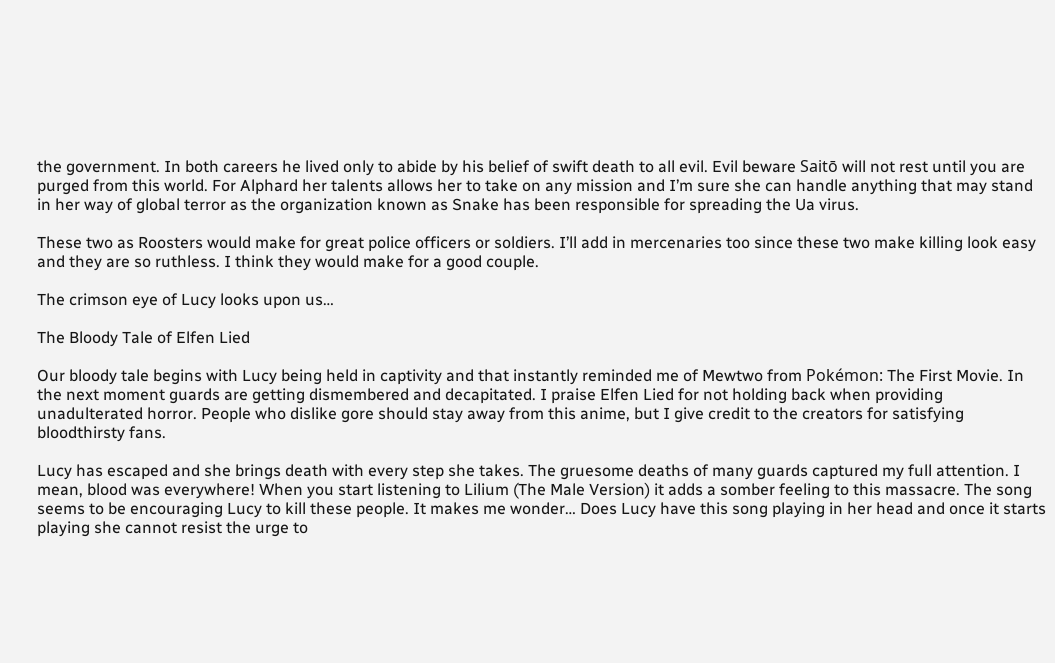the government. In both careers he lived only to abide by his belief of swift death to all evil. Evil beware Saitō will not rest until you are purged from this world. For Alphard her talents allows her to take on any mission and I’m sure she can handle anything that may stand in her way of global terror as the organization known as Snake has been responsible for spreading the Ua virus.

These two as Roosters would make for great police officers or soldiers. I’ll add in mercenaries too since these two make killing look easy and they are so ruthless. I think they would make for a good couple.

The crimson eye of Lucy looks upon us…

The Bloody Tale of Elfen Lied

Our bloody tale begins with Lucy being held in captivity and that instantly reminded me of Mewtwo from Pokémon: The First Movie. In the next moment guards are getting dismembered and decapitated. I praise Elfen Lied for not holding back when providing unadulterated horror. People who dislike gore should stay away from this anime, but I give credit to the creators for satisfying bloodthirsty fans.

Lucy has escaped and she brings death with every step she takes. The gruesome deaths of many guards captured my full attention. I mean, blood was everywhere! When you start listening to Lilium (The Male Version) it adds a somber feeling to this massacre. The song seems to be encouraging Lucy to kill these people. It makes me wonder… Does Lucy have this song playing in her head and once it starts playing she cannot resist the urge to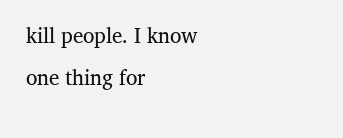kill people. I know one thing for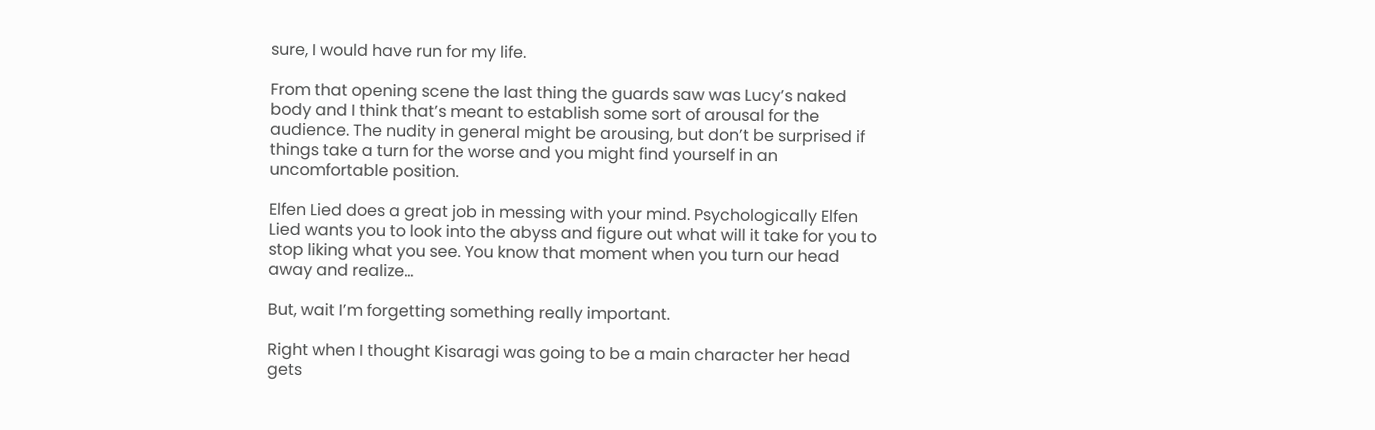sure, I would have run for my life.

From that opening scene the last thing the guards saw was Lucy’s naked body and I think that’s meant to establish some sort of arousal for the audience. The nudity in general might be arousing, but don’t be surprised if things take a turn for the worse and you might find yourself in an uncomfortable position.

Elfen Lied does a great job in messing with your mind. Psychologically Elfen Lied wants you to look into the abyss and figure out what will it take for you to stop liking what you see. You know that moment when you turn our head away and realize…

But, wait I’m forgetting something really important.

Right when I thought Kisaragi was going to be a main character her head gets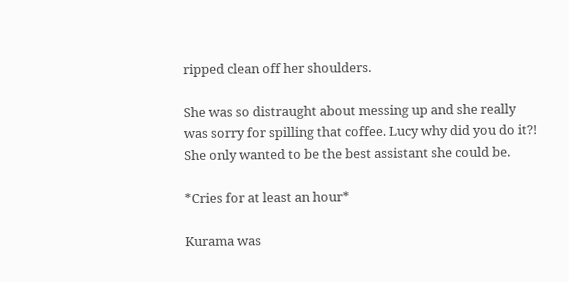ripped clean off her shoulders.

She was so distraught about messing up and she really was sorry for spilling that coffee. Lucy why did you do it?! She only wanted to be the best assistant she could be.

*Cries for at least an hour*

Kurama was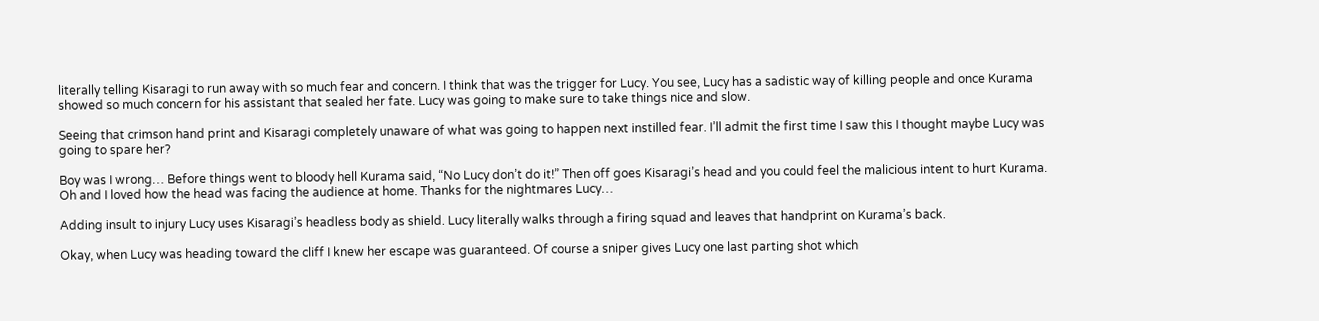literally telling Kisaragi to run away with so much fear and concern. I think that was the trigger for Lucy. You see, Lucy has a sadistic way of killing people and once Kurama showed so much concern for his assistant that sealed her fate. Lucy was going to make sure to take things nice and slow.

Seeing that crimson hand print and Kisaragi completely unaware of what was going to happen next instilled fear. I’ll admit the first time I saw this I thought maybe Lucy was going to spare her?

Boy was I wrong… Before things went to bloody hell Kurama said, “No Lucy don’t do it!” Then off goes Kisaragi’s head and you could feel the malicious intent to hurt Kurama. Oh and I loved how the head was facing the audience at home. Thanks for the nightmares Lucy…

Adding insult to injury Lucy uses Kisaragi’s headless body as shield. Lucy literally walks through a firing squad and leaves that handprint on Kurama’s back.

Okay, when Lucy was heading toward the cliff I knew her escape was guaranteed. Of course a sniper gives Lucy one last parting shot which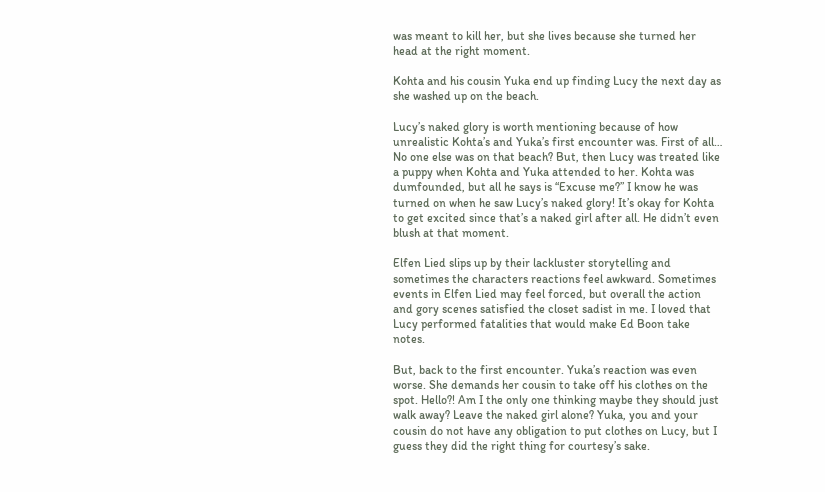was meant to kill her, but she lives because she turned her head at the right moment.

Kohta and his cousin Yuka end up finding Lucy the next day as she washed up on the beach.

Lucy’s naked glory is worth mentioning because of how unrealistic Kohta’s and Yuka’s first encounter was. First of all… No one else was on that beach? But, then Lucy was treated like a puppy when Kohta and Yuka attended to her. Kohta was dumfounded, but all he says is “Excuse me?” I know he was turned on when he saw Lucy’s naked glory! It’s okay for Kohta to get excited since that’s a naked girl after all. He didn’t even blush at that moment.

Elfen Lied slips up by their lackluster storytelling and sometimes the characters reactions feel awkward. Sometimes events in Elfen Lied may feel forced, but overall the action and gory scenes satisfied the closet sadist in me. I loved that Lucy performed fatalities that would make Ed Boon take notes.

But, back to the first encounter. Yuka’s reaction was even worse. She demands her cousin to take off his clothes on the spot. Hello?! Am I the only one thinking maybe they should just walk away? Leave the naked girl alone? Yuka, you and your cousin do not have any obligation to put clothes on Lucy, but I guess they did the right thing for courtesy’s sake.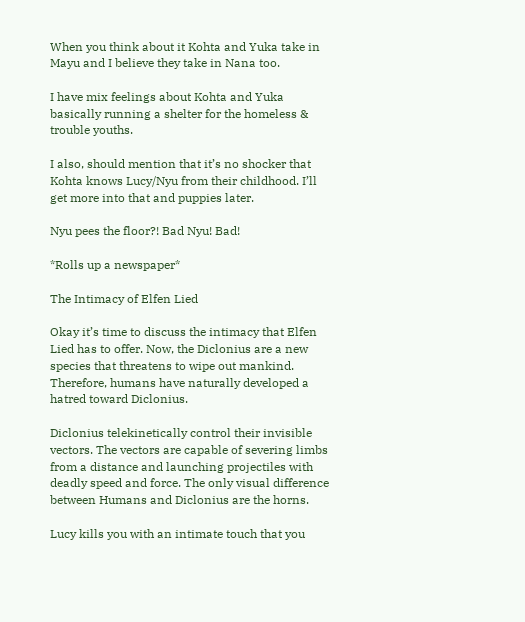When you think about it Kohta and Yuka take in Mayu and I believe they take in Nana too.

I have mix feelings about Kohta and Yuka basically running a shelter for the homeless & trouble youths.

I also, should mention that it’s no shocker that Kohta knows Lucy/Nyu from their childhood. I’ll get more into that and puppies later.

Nyu pees the floor?! Bad Nyu! Bad!

*Rolls up a newspaper*

The Intimacy of Elfen Lied

Okay it’s time to discuss the intimacy that Elfen Lied has to offer. Now, the Diclonius are a new species that threatens to wipe out mankind. Therefore, humans have naturally developed a hatred toward Diclonius.

Diclonius telekinetically control their invisible vectors. The vectors are capable of severing limbs from a distance and launching projectiles with deadly speed and force. The only visual difference between Humans and Diclonius are the horns.

Lucy kills you with an intimate touch that you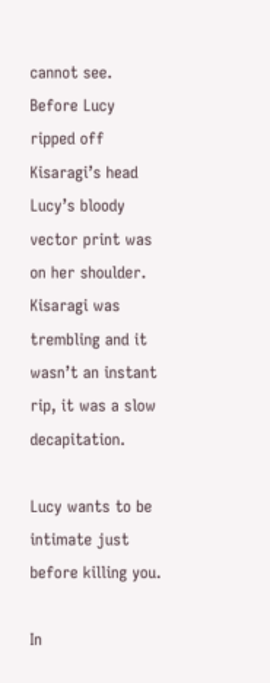cannot see. Before Lucy ripped off Kisaragi’s head Lucy’s bloody vector print was on her shoulder. Kisaragi was trembling and it wasn’t an instant rip, it was a slow decapitation.

Lucy wants to be intimate just before killing you.

In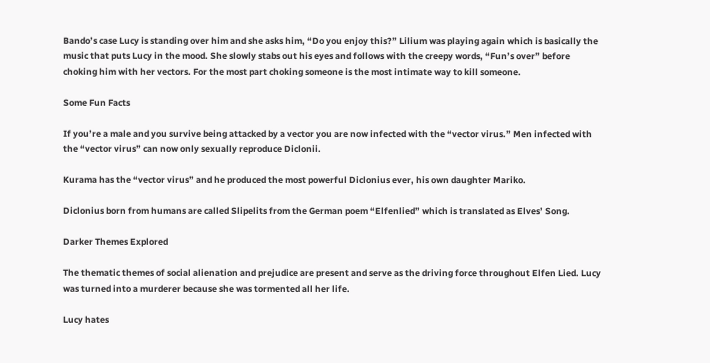Bando’s case Lucy is standing over him and she asks him, “Do you enjoy this?” Lilium was playing again which is basically the music that puts Lucy in the mood. She slowly stabs out his eyes and follows with the creepy words, “Fun’s over” before choking him with her vectors. For the most part choking someone is the most intimate way to kill someone.

Some Fun Facts

If you’re a male and you survive being attacked by a vector you are now infected with the “vector virus.” Men infected with the “vector virus” can now only sexually reproduce Diclonii.

Kurama has the “vector virus” and he produced the most powerful Diclonius ever, his own daughter Mariko.

Diclonius born from humans are called Slipelits from the German poem “Elfenlied” which is translated as Elves’ Song.

Darker Themes Explored

The thematic themes of social alienation and prejudice are present and serve as the driving force throughout Elfen Lied. Lucy was turned into a murderer because she was tormented all her life.

Lucy hates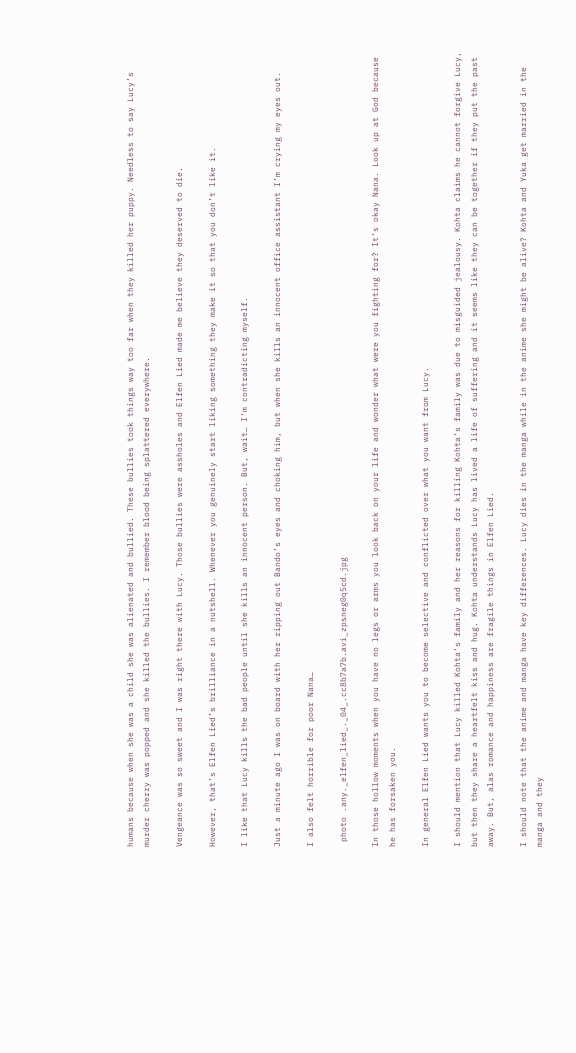humans because when she was a child she was alienated and bullied. These bullies took things way too far when they killed her puppy. Needless to say Lucy’s murder cherry was popped and she killed the bullies. I remember blood being splattered everywhere.

Vengeance was so sweet and I was right there with Lucy. Those bullies were assholes and Elfen Lied made me believe they deserved to die.

However, that’s Elfen Lied’s brilliance in a nutshell. Whenever you genuinely start liking something they make it so that you don’t like it.

I like that Lucy kills the bad people until she kills an innocent person. But, wait… I’m contradicting myself.

Just a minute ago I was on board with her ripping out Bando’s eyes and choking him, but when she kills an innocent office assistant I’m crying my eyes out.

I also felt horrible for poor Nana…

 photo .any._elfen_lied_._04_.cc8b7a7b.avi_zpsneg0q5cd.jpg

In those hollow moments when you have no legs or arms you look back on your life and wonder what were you fighting for? It’s okay Nana. Look up at God because he has forsaken you.

In general Elfen Lied wants you to become selective and conflicted over what you want from Lucy.

I should mention that Lucy killed Kohta’s family and her reasons for killing Kohta’s family was due to misguided jealousy. Kohta claims he cannot forgive Lucy, but then they share a heartfelt kiss and hug. Kohta understands Lucy has lived a life of suffering and it seems like they can be together if they put the past away. But, alas romance and happiness are fragile things in Elfen Lied.

I should note that the anime and manga have key differences. Lucy dies in the manga while in the anime she might be alive? Kohta and Yuka get married in the manga and they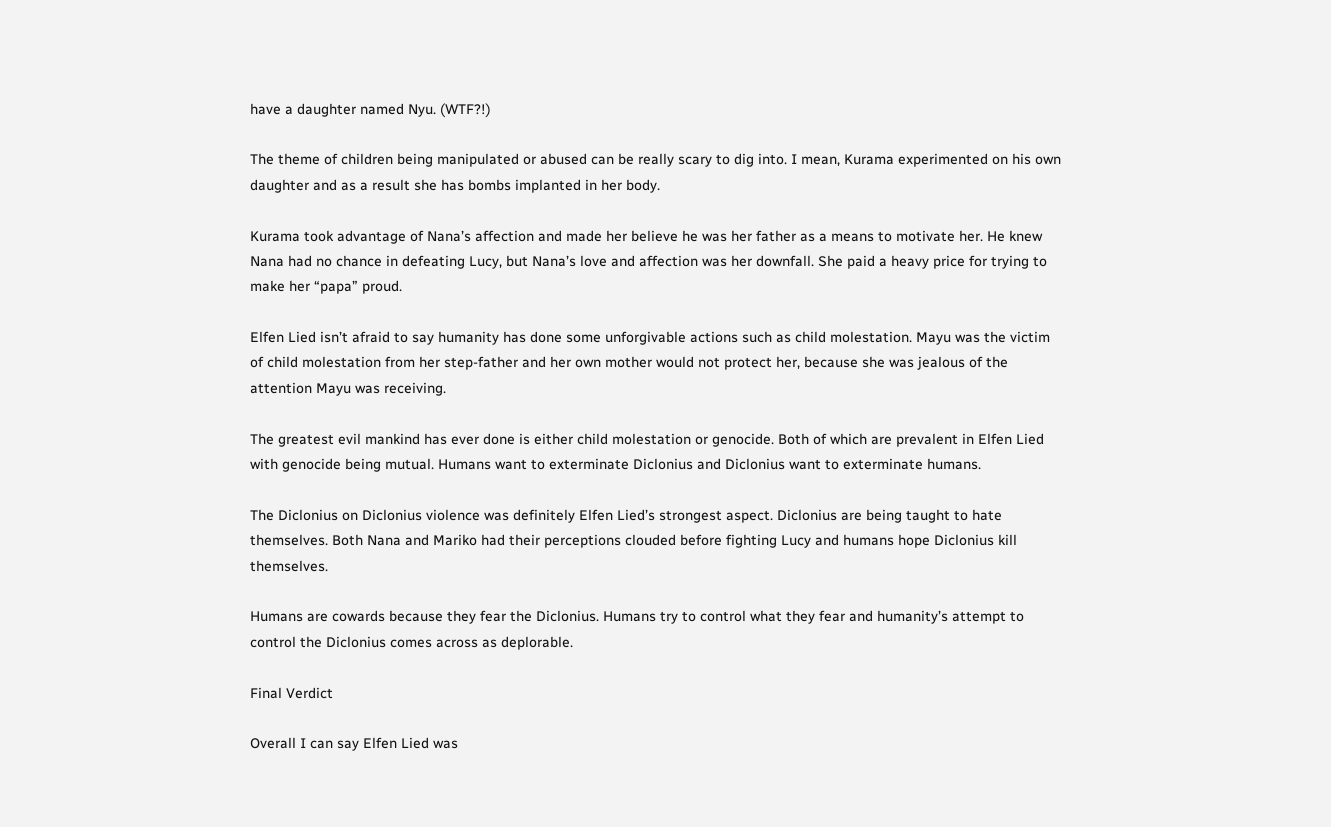have a daughter named Nyu. (WTF?!)

The theme of children being manipulated or abused can be really scary to dig into. I mean, Kurama experimented on his own daughter and as a result she has bombs implanted in her body.

Kurama took advantage of Nana’s affection and made her believe he was her father as a means to motivate her. He knew Nana had no chance in defeating Lucy, but Nana’s love and affection was her downfall. She paid a heavy price for trying to make her “papa” proud.

Elfen Lied isn’t afraid to say humanity has done some unforgivable actions such as child molestation. Mayu was the victim of child molestation from her step-father and her own mother would not protect her, because she was jealous of the attention Mayu was receiving.

The greatest evil mankind has ever done is either child molestation or genocide. Both of which are prevalent in Elfen Lied with genocide being mutual. Humans want to exterminate Diclonius and Diclonius want to exterminate humans.

The Diclonius on Diclonius violence was definitely Elfen Lied’s strongest aspect. Diclonius are being taught to hate themselves. Both Nana and Mariko had their perceptions clouded before fighting Lucy and humans hope Diclonius kill themselves.

Humans are cowards because they fear the Diclonius. Humans try to control what they fear and humanity’s attempt to control the Diclonius comes across as deplorable.

Final Verdict

Overall I can say Elfen Lied was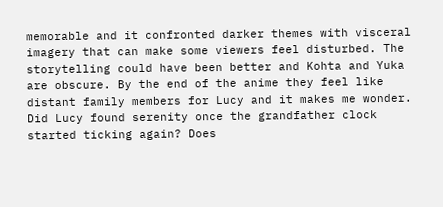memorable and it confronted darker themes with visceral imagery that can make some viewers feel disturbed. The storytelling could have been better and Kohta and Yuka are obscure. By the end of the anime they feel like distant family members for Lucy and it makes me wonder. Did Lucy found serenity once the grandfather clock started ticking again? Does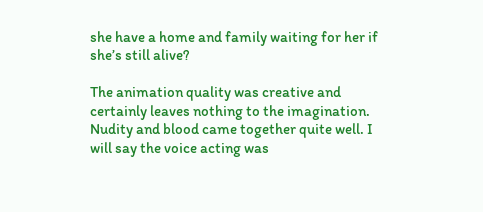she have a home and family waiting for her if she’s still alive?

The animation quality was creative and certainly leaves nothing to the imagination. Nudity and blood came together quite well. I will say the voice acting was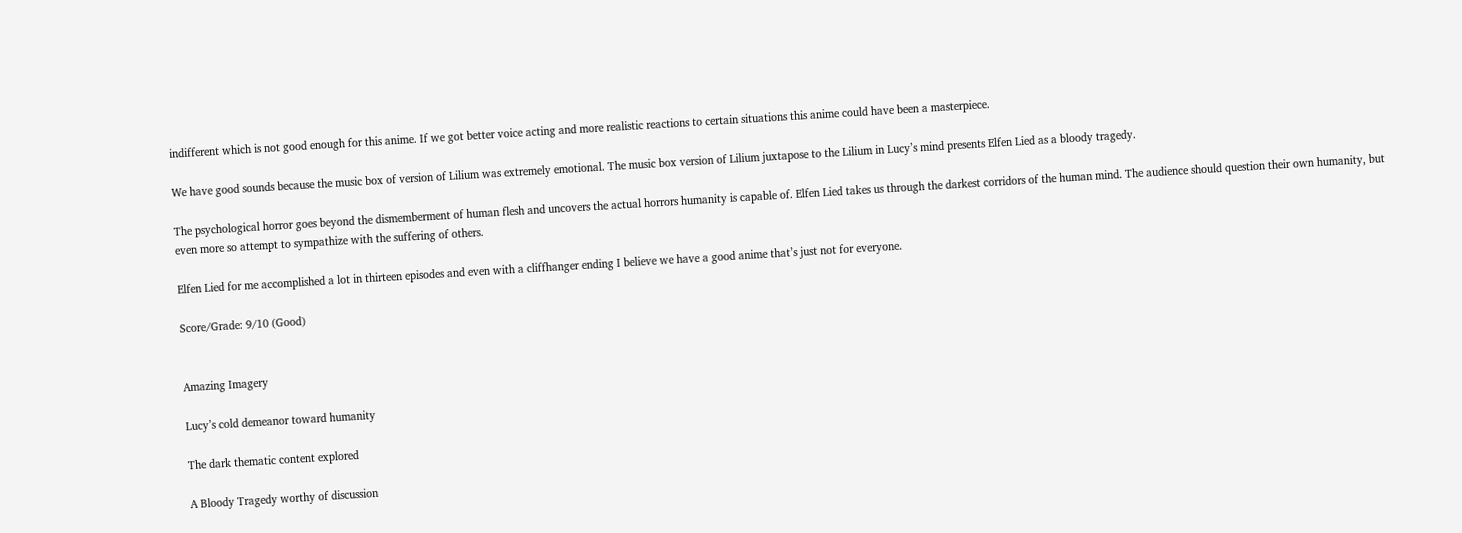indifferent which is not good enough for this anime. If we got better voice acting and more realistic reactions to certain situations this anime could have been a masterpiece.

We have good sounds because the music box of version of Lilium was extremely emotional. The music box version of Lilium juxtapose to the Lilium in Lucy’s mind presents Elfen Lied as a bloody tragedy.

The psychological horror goes beyond the dismemberment of human flesh and uncovers the actual horrors humanity is capable of. Elfen Lied takes us through the darkest corridors of the human mind. The audience should question their own humanity, but even more so attempt to sympathize with the suffering of others.

Elfen Lied for me accomplished a lot in thirteen episodes and even with a cliffhanger ending I believe we have a good anime that’s just not for everyone.

Score/Grade: 9/10 (Good)


Amazing Imagery

Lucy’s cold demeanor toward humanity

The dark thematic content explored

A Bloody Tragedy worthy of discussion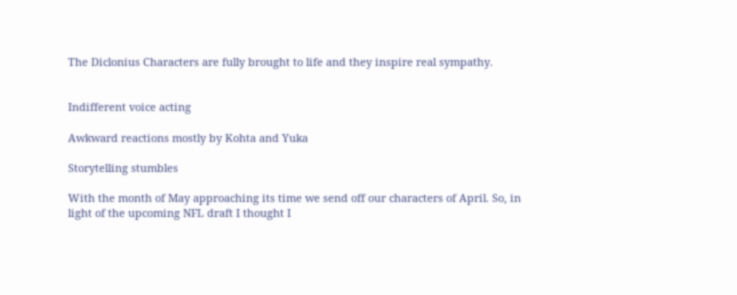The Diclonius Characters are fully brought to life and they inspire real sympathy.


Indifferent voice acting

Awkward reactions mostly by Kohta and Yuka

Storytelling stumbles

With the month of May approaching its time we send off our characters of April. So, in light of the upcoming NFL draft I thought I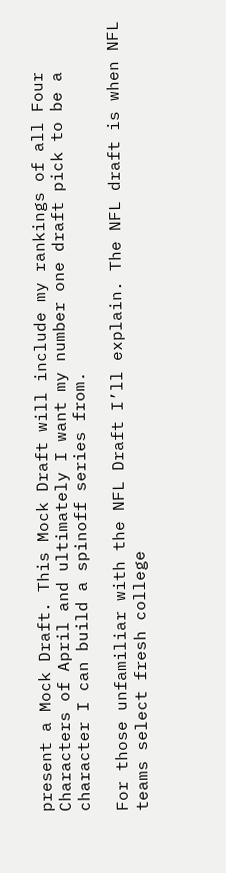present a Mock Draft. This Mock Draft will include my rankings of all Four Characters of April and ultimately I want my number one draft pick to be a character I can build a spinoff series from.

For those unfamiliar with the NFL Draft I’ll explain. The NFL draft is when NFL teams select fresh college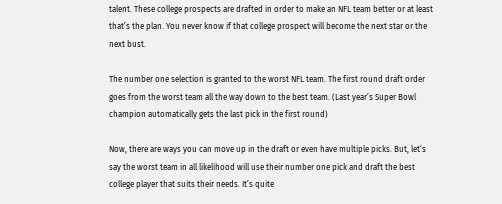talent. These college prospects are drafted in order to make an NFL team better or at least that’s the plan. You never know if that college prospect will become the next star or the next bust.

The number one selection is granted to the worst NFL team. The first round draft order goes from the worst team all the way down to the best team. (Last year’s Super Bowl champion automatically gets the last pick in the first round)

Now, there are ways you can move up in the draft or even have multiple picks. But, let’s say the worst team in all likelihood will use their number one pick and draft the best college player that suits their needs. It’s quite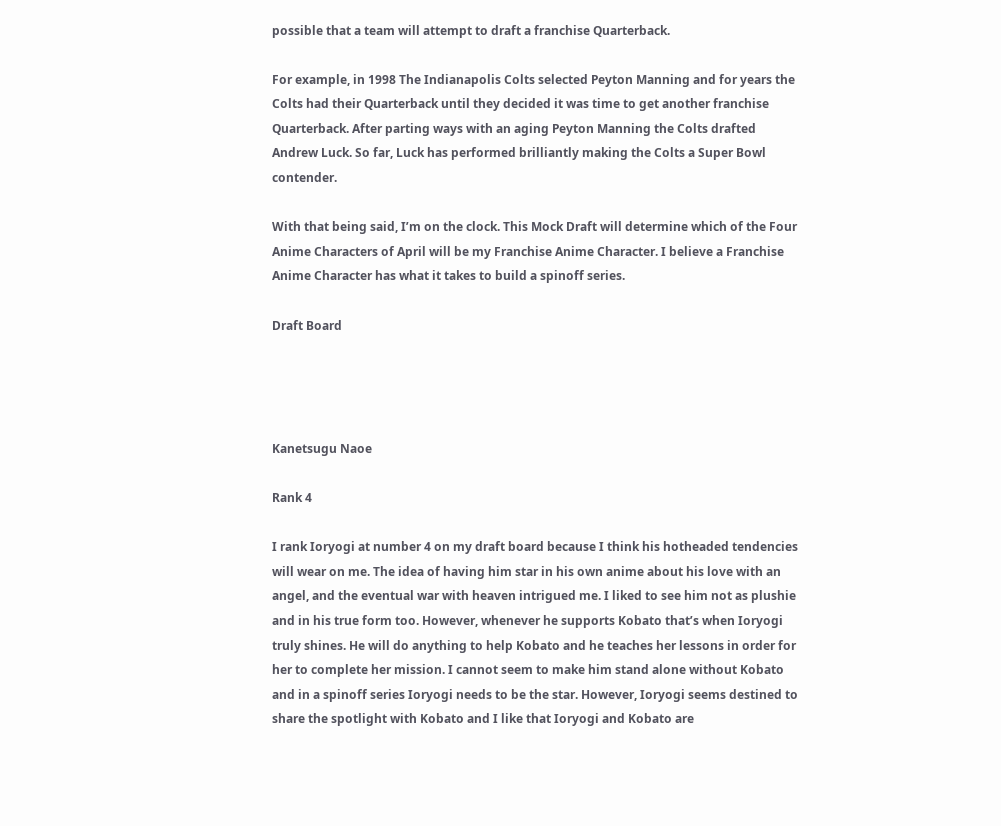possible that a team will attempt to draft a franchise Quarterback.

For example, in 1998 The Indianapolis Colts selected Peyton Manning and for years the Colts had their Quarterback until they decided it was time to get another franchise Quarterback. After parting ways with an aging Peyton Manning the Colts drafted Andrew Luck. So far, Luck has performed brilliantly making the Colts a Super Bowl contender.

With that being said, I’m on the clock. This Mock Draft will determine which of the Four Anime Characters of April will be my Franchise Anime Character. I believe a Franchise Anime Character has what it takes to build a spinoff series.

Draft Board




Kanetsugu Naoe

Rank 4

I rank Ioryogi at number 4 on my draft board because I think his hotheaded tendencies will wear on me. The idea of having him star in his own anime about his love with an angel, and the eventual war with heaven intrigued me. I liked to see him not as plushie and in his true form too. However, whenever he supports Kobato that’s when Ioryogi truly shines. He will do anything to help Kobato and he teaches her lessons in order for her to complete her mission. I cannot seem to make him stand alone without Kobato and in a spinoff series Ioryogi needs to be the star. However, Ioryogi seems destined to share the spotlight with Kobato and I like that Ioryogi and Kobato are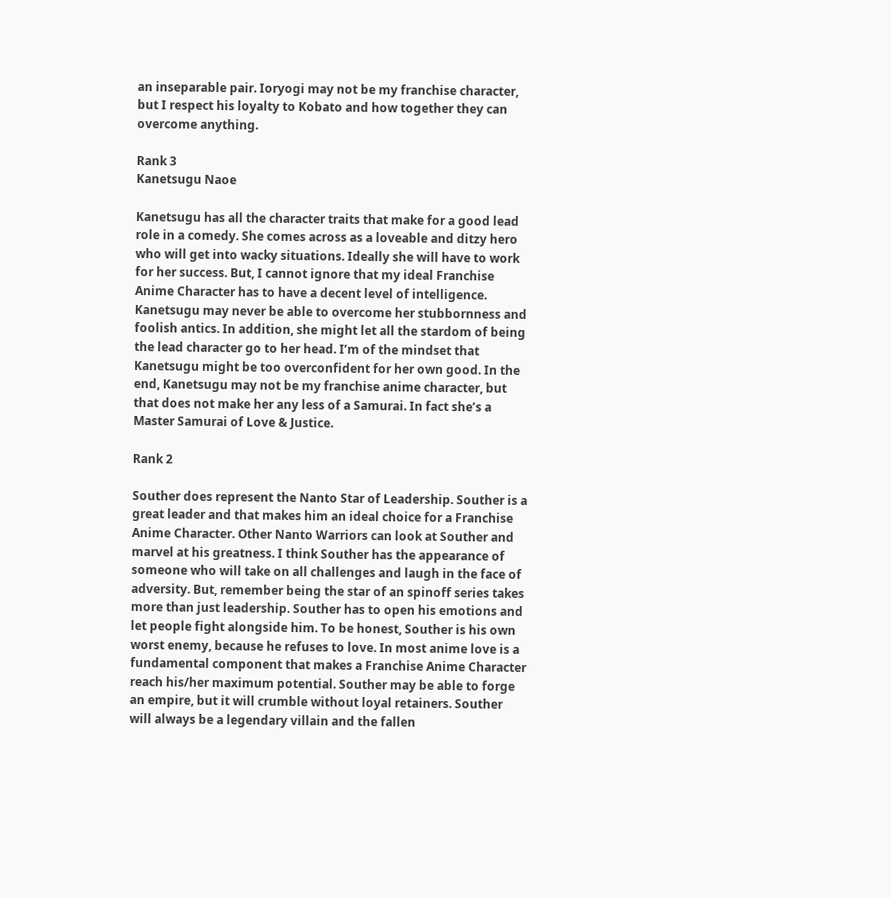an inseparable pair. Ioryogi may not be my franchise character, but I respect his loyalty to Kobato and how together they can overcome anything.

Rank 3
Kanetsugu Naoe

Kanetsugu has all the character traits that make for a good lead role in a comedy. She comes across as a loveable and ditzy hero who will get into wacky situations. Ideally she will have to work for her success. But, I cannot ignore that my ideal Franchise Anime Character has to have a decent level of intelligence. Kanetsugu may never be able to overcome her stubbornness and foolish antics. In addition, she might let all the stardom of being the lead character go to her head. I’m of the mindset that Kanetsugu might be too overconfident for her own good. In the end, Kanetsugu may not be my franchise anime character, but that does not make her any less of a Samurai. In fact she’s a Master Samurai of Love & Justice.

Rank 2

Souther does represent the Nanto Star of Leadership. Souther is a great leader and that makes him an ideal choice for a Franchise Anime Character. Other Nanto Warriors can look at Souther and marvel at his greatness. I think Souther has the appearance of someone who will take on all challenges and laugh in the face of adversity. But, remember being the star of an spinoff series takes more than just leadership. Souther has to open his emotions and let people fight alongside him. To be honest, Souther is his own worst enemy, because he refuses to love. In most anime love is a fundamental component that makes a Franchise Anime Character reach his/her maximum potential. Souther may be able to forge an empire, but it will crumble without loyal retainers. Souther will always be a legendary villain and the fallen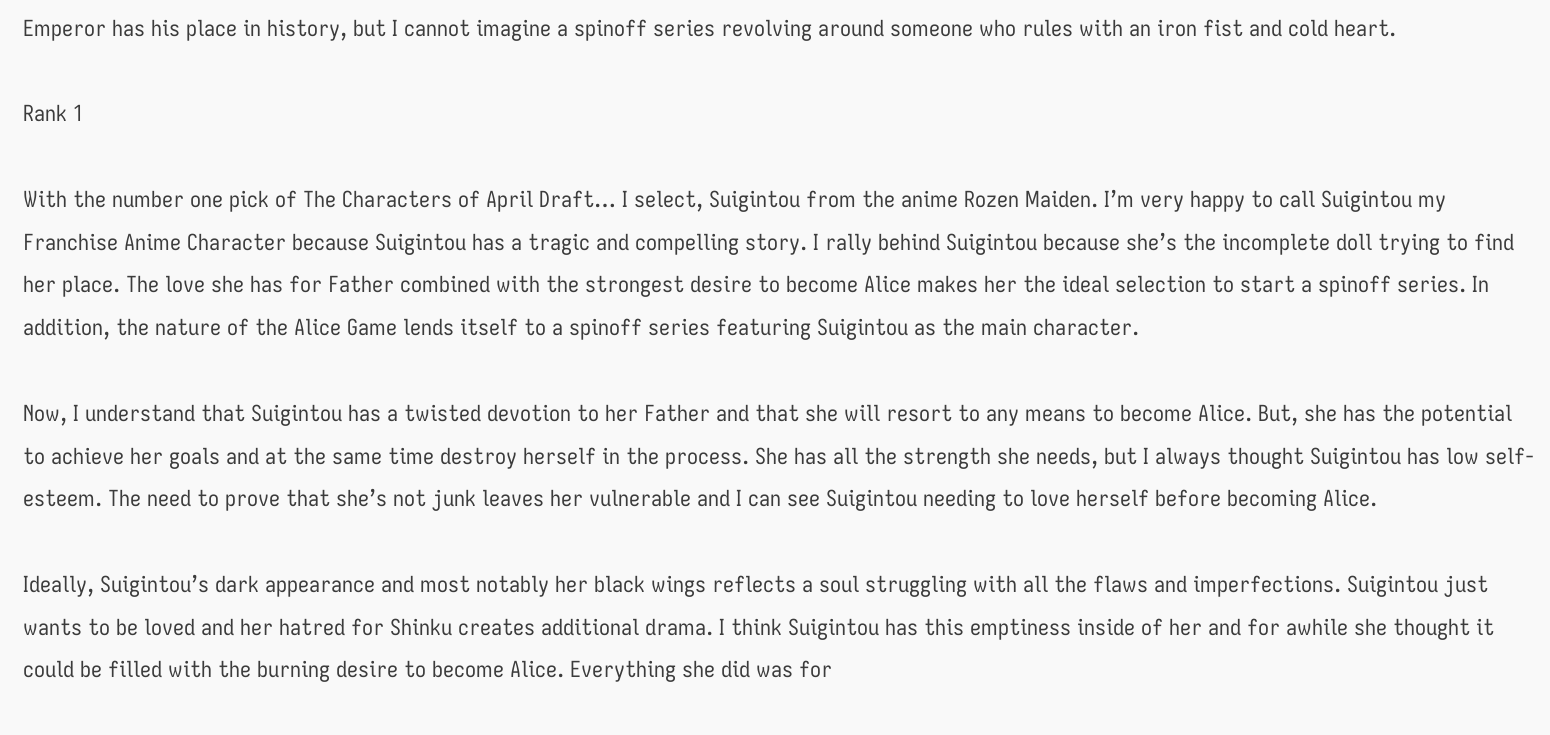Emperor has his place in history, but I cannot imagine a spinoff series revolving around someone who rules with an iron fist and cold heart.

Rank 1

With the number one pick of The Characters of April Draft… I select, Suigintou from the anime Rozen Maiden. I’m very happy to call Suigintou my Franchise Anime Character because Suigintou has a tragic and compelling story. I rally behind Suigintou because she’s the incomplete doll trying to find her place. The love she has for Father combined with the strongest desire to become Alice makes her the ideal selection to start a spinoff series. In addition, the nature of the Alice Game lends itself to a spinoff series featuring Suigintou as the main character.

Now, I understand that Suigintou has a twisted devotion to her Father and that she will resort to any means to become Alice. But, she has the potential to achieve her goals and at the same time destroy herself in the process. She has all the strength she needs, but I always thought Suigintou has low self-esteem. The need to prove that she’s not junk leaves her vulnerable and I can see Suigintou needing to love herself before becoming Alice.

Ideally, Suigintou’s dark appearance and most notably her black wings reflects a soul struggling with all the flaws and imperfections. Suigintou just wants to be loved and her hatred for Shinku creates additional drama. I think Suigintou has this emptiness inside of her and for awhile she thought it could be filled with the burning desire to become Alice. Everything she did was for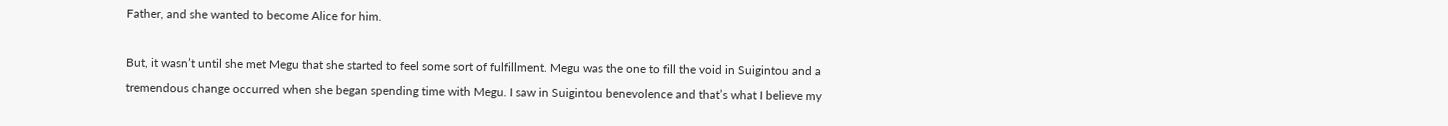Father, and she wanted to become Alice for him.

But, it wasn’t until she met Megu that she started to feel some sort of fulfillment. Megu was the one to fill the void in Suigintou and a tremendous change occurred when she began spending time with Megu. I saw in Suigintou benevolence and that’s what I believe my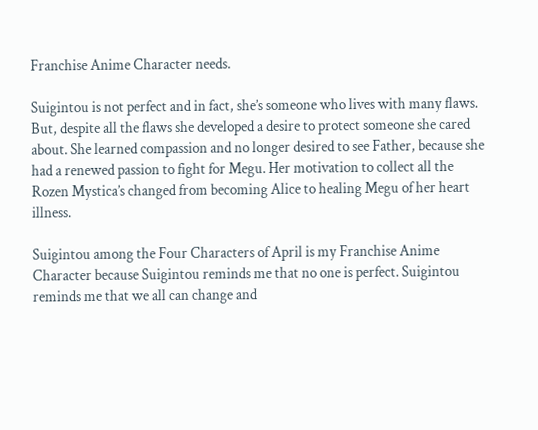Franchise Anime Character needs.

Suigintou is not perfect and in fact, she’s someone who lives with many flaws. But, despite all the flaws she developed a desire to protect someone she cared about. She learned compassion and no longer desired to see Father, because she had a renewed passion to fight for Megu. Her motivation to collect all the Rozen Mystica’s changed from becoming Alice to healing Megu of her heart illness.

Suigintou among the Four Characters of April is my Franchise Anime Character because Suigintou reminds me that no one is perfect. Suigintou reminds me that we all can change and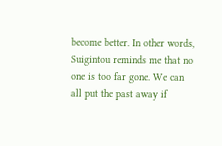become better. In other words, Suigintou reminds me that no one is too far gone. We can all put the past away if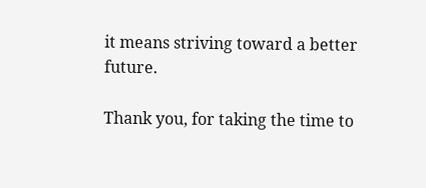it means striving toward a better future.

Thank you, for taking the time to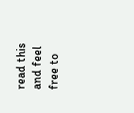read this and feel free to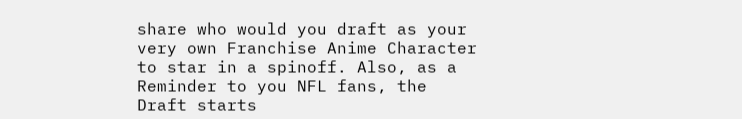share who would you draft as your very own Franchise Anime Character to star in a spinoff. Also, as a Reminder to you NFL fans, the Draft starts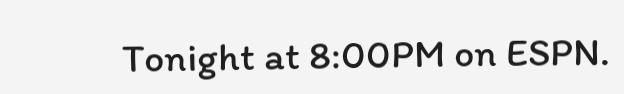Tonight at 8:00PM on ESPN.